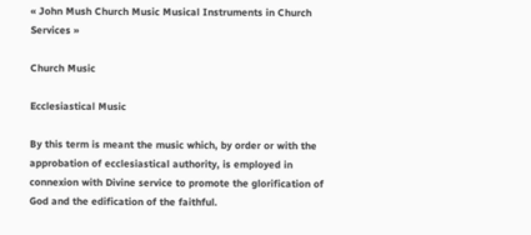« John Mush Church Music Musical Instruments in Church Services »

Church Music

Ecclesiastical Music

By this term is meant the music which, by order or with the approbation of ecclesiastical authority, is employed in connexion with Divine service to promote the glorification of God and the edification of the faithful.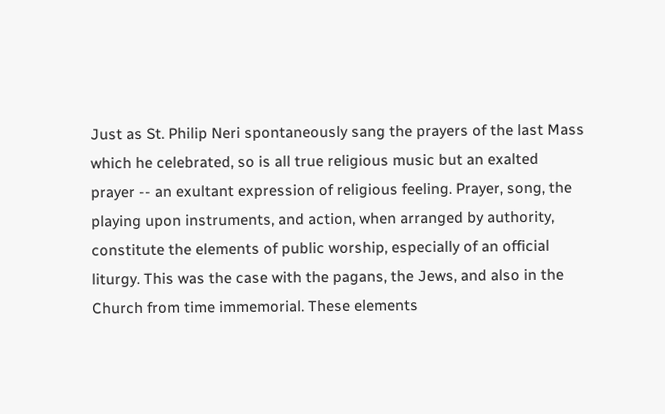Just as St. Philip Neri spontaneously sang the prayers of the last Mass which he celebrated, so is all true religious music but an exalted prayer -- an exultant expression of religious feeling. Prayer, song, the playing upon instruments, and action, when arranged by authority, constitute the elements of public worship, especially of an official liturgy. This was the case with the pagans, the Jews, and also in the Church from time immemorial. These elements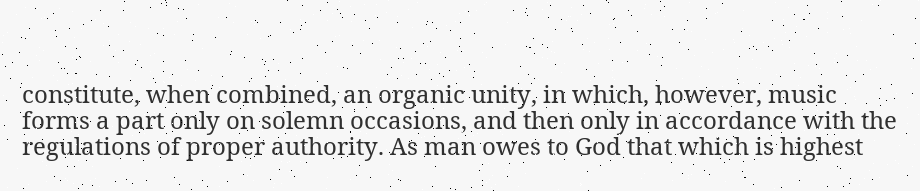constitute, when combined, an organic unity, in which, however, music forms a part only on solemn occasions, and then only in accordance with the regulations of proper authority. As man owes to God that which is highest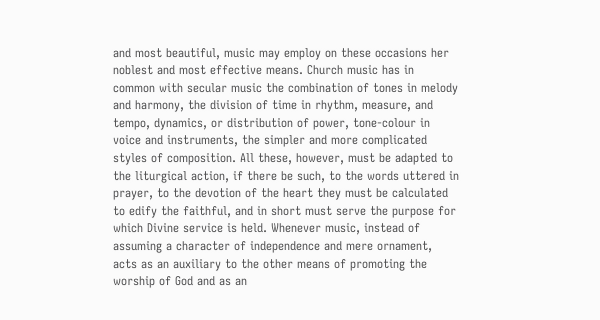and most beautiful, music may employ on these occasions her noblest and most effective means. Church music has in common with secular music the combination of tones in melody and harmony, the division of time in rhythm, measure, and tempo, dynamics, or distribution of power, tone-colour in voice and instruments, the simpler and more complicated styles of composition. All these, however, must be adapted to the liturgical action, if there be such, to the words uttered in prayer, to the devotion of the heart they must be calculated to edify the faithful, and in short must serve the purpose for which Divine service is held. Whenever music, instead of assuming a character of independence and mere ornament, acts as an auxiliary to the other means of promoting the worship of God and as an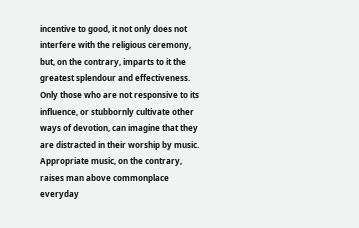incentive to good, it not only does not interfere with the religious ceremony, but, on the contrary, imparts to it the greatest splendour and effectiveness. Only those who are not responsive to its influence, or stubbornly cultivate other ways of devotion, can imagine that they are distracted in their worship by music. Appropriate music, on the contrary, raises man above commonplace everyday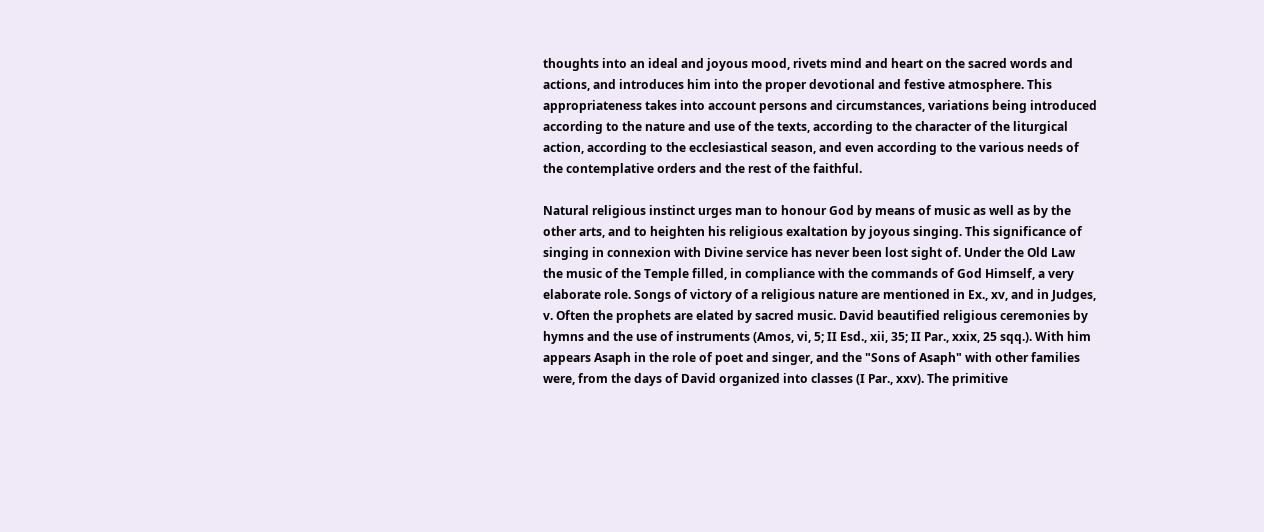thoughts into an ideal and joyous mood, rivets mind and heart on the sacred words and actions, and introduces him into the proper devotional and festive atmosphere. This appropriateness takes into account persons and circumstances, variations being introduced according to the nature and use of the texts, according to the character of the liturgical action, according to the ecclesiastical season, and even according to the various needs of the contemplative orders and the rest of the faithful.

Natural religious instinct urges man to honour God by means of music as well as by the other arts, and to heighten his religious exaltation by joyous singing. This significance of singing in connexion with Divine service has never been lost sight of. Under the Old Law the music of the Temple filled, in compliance with the commands of God Himself, a very elaborate role. Songs of victory of a religious nature are mentioned in Ex., xv, and in Judges, v. Often the prophets are elated by sacred music. David beautified religious ceremonies by hymns and the use of instruments (Amos, vi, 5; II Esd., xii, 35; II Par., xxix, 25 sqq.). With him appears Asaph in the role of poet and singer, and the "Sons of Asaph" with other families were, from the days of David organized into classes (I Par., xxv). The primitive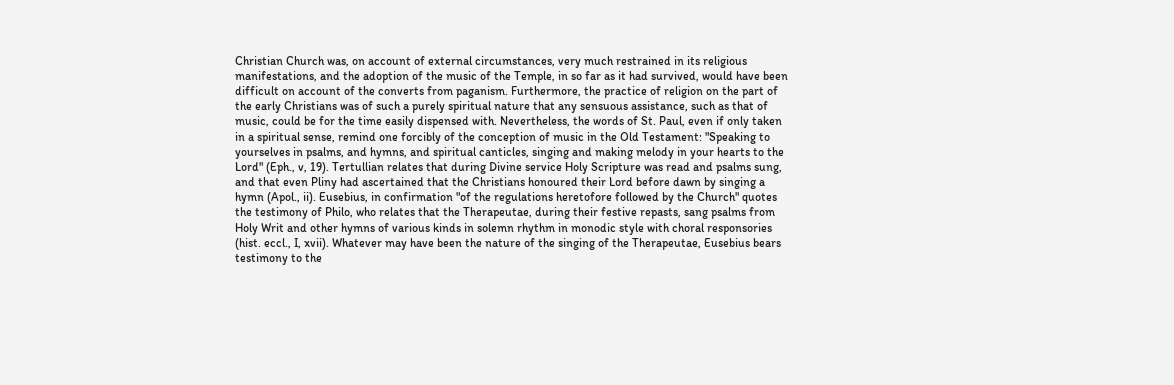Christian Church was, on account of external circumstances, very much restrained in its religious manifestations, and the adoption of the music of the Temple, in so far as it had survived, would have been difficult on account of the converts from paganism. Furthermore, the practice of religion on the part of the early Christians was of such a purely spiritual nature that any sensuous assistance, such as that of music, could be for the time easily dispensed with. Nevertheless, the words of St. Paul, even if only taken in a spiritual sense, remind one forcibly of the conception of music in the Old Testament: "Speaking to yourselves in psalms, and hymns, and spiritual canticles, singing and making melody in your hearts to the Lord" (Eph., v, 19). Tertullian relates that during Divine service Holy Scripture was read and psalms sung, and that even Pliny had ascertained that the Christians honoured their Lord before dawn by singing a hymn (Apol., ii). Eusebius, in confirmation "of the regulations heretofore followed by the Church" quotes the testimony of Philo, who relates that the Therapeutae, during their festive repasts, sang psalms from Holy Writ and other hymns of various kinds in solemn rhythm in monodic style with choral responsories (hist. eccl., I, xvii). Whatever may have been the nature of the singing of the Therapeutae, Eusebius bears testimony to the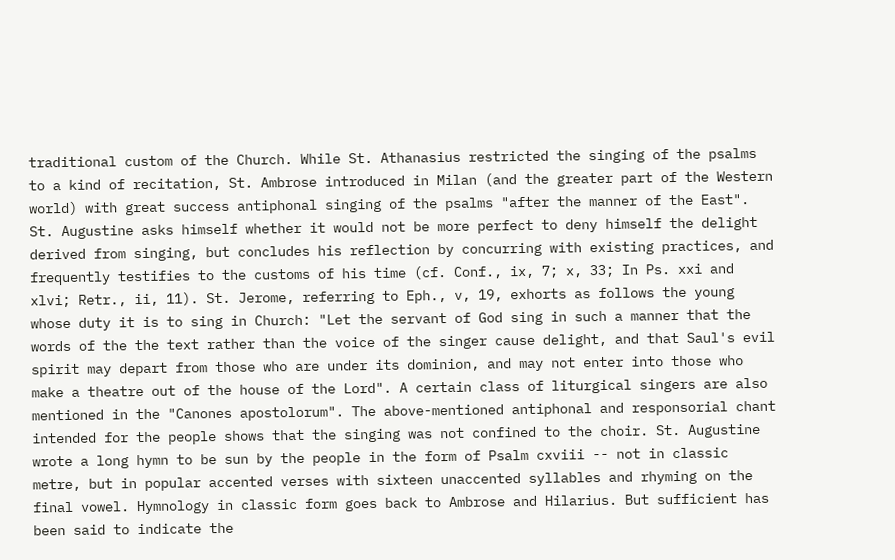traditional custom of the Church. While St. Athanasius restricted the singing of the psalms to a kind of recitation, St. Ambrose introduced in Milan (and the greater part of the Western world) with great success antiphonal singing of the psalms "after the manner of the East". St. Augustine asks himself whether it would not be more perfect to deny himself the delight derived from singing, but concludes his reflection by concurring with existing practices, and frequently testifies to the customs of his time (cf. Conf., ix, 7; x, 33; In Ps. xxi and xlvi; Retr., ii, 11). St. Jerome, referring to Eph., v, 19, exhorts as follows the young whose duty it is to sing in Church: "Let the servant of God sing in such a manner that the words of the the text rather than the voice of the singer cause delight, and that Saul's evil spirit may depart from those who are under its dominion, and may not enter into those who make a theatre out of the house of the Lord". A certain class of liturgical singers are also mentioned in the "Canones apostolorum". The above-mentioned antiphonal and responsorial chant intended for the people shows that the singing was not confined to the choir. St. Augustine wrote a long hymn to be sun by the people in the form of Psalm cxviii -- not in classic metre, but in popular accented verses with sixteen unaccented syllables and rhyming on the final vowel. Hymnology in classic form goes back to Ambrose and Hilarius. But sufficient has been said to indicate the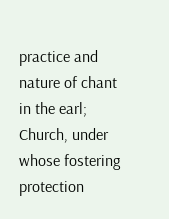practice and nature of chant in the earl; Church, under whose fostering protection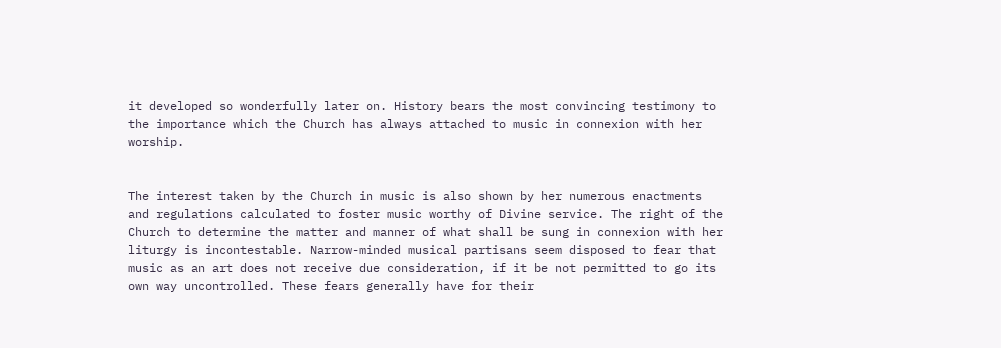it developed so wonderfully later on. History bears the most convincing testimony to the importance which the Church has always attached to music in connexion with her worship.


The interest taken by the Church in music is also shown by her numerous enactments and regulations calculated to foster music worthy of Divine service. The right of the Church to determine the matter and manner of what shall be sung in connexion with her liturgy is incontestable. Narrow-minded musical partisans seem disposed to fear that music as an art does not receive due consideration, if it be not permitted to go its own way uncontrolled. These fears generally have for their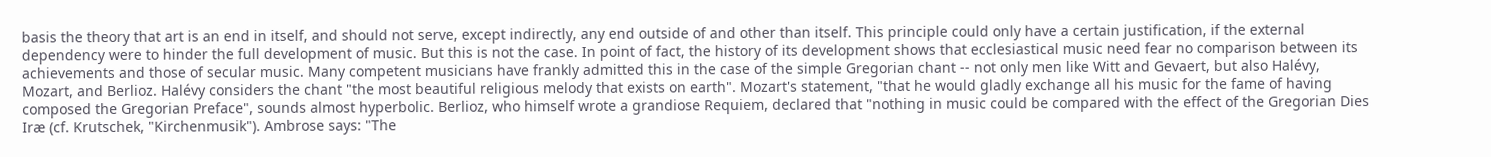basis the theory that art is an end in itself, and should not serve, except indirectly, any end outside of and other than itself. This principle could only have a certain justification, if the external dependency were to hinder the full development of music. But this is not the case. In point of fact, the history of its development shows that ecclesiastical music need fear no comparison between its achievements and those of secular music. Many competent musicians have frankly admitted this in the case of the simple Gregorian chant -- not only men like Witt and Gevaert, but also Halévy, Mozart, and Berlioz. Halévy considers the chant "the most beautiful religious melody that exists on earth". Mozart's statement, "that he would gladly exchange all his music for the fame of having composed the Gregorian Preface", sounds almost hyperbolic. Berlioz, who himself wrote a grandiose Requiem, declared that "nothing in music could be compared with the effect of the Gregorian Dies Iræ (cf. Krutschek, "Kirchenmusik"). Ambrose says: "The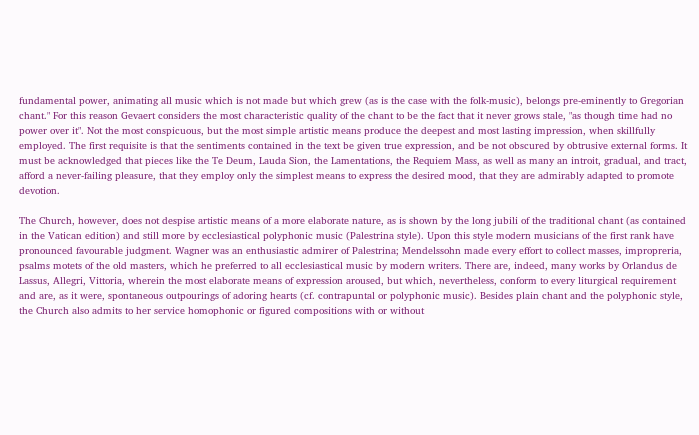fundamental power, animating all music which is not made but which grew (as is the case with the folk-music), belongs pre-eminently to Gregorian chant." For this reason Gevaert considers the most characteristic quality of the chant to be the fact that it never grows stale, "as though time had no power over it". Not the most conspicuous, but the most simple artistic means produce the deepest and most lasting impression, when skillfully employed. The first requisite is that the sentiments contained in the text be given true expression, and be not obscured by obtrusive external forms. It must be acknowledged that pieces like the Te Deum, Lauda Sion, the Lamentations, the Requiem Mass, as well as many an introit, gradual, and tract, afford a never-failing pleasure, that they employ only the simplest means to express the desired mood, that they are admirably adapted to promote devotion.

The Church, however, does not despise artistic means of a more elaborate nature, as is shown by the long jubili of the traditional chant (as contained in the Vatican edition) and still more by ecclesiastical polyphonic music (Palestrina style). Upon this style modern musicians of the first rank have pronounced favourable judgment. Wagner was an enthusiastic admirer of Palestrina; Mendelssohn made every effort to collect masses, impropreria, psalms motets of the old masters, which he preferred to all ecclesiastical music by modern writers. There are, indeed, many works by Orlandus de Lassus, Allegri, Vittoria, wherein the most elaborate means of expression aroused, but which, nevertheless, conform to every liturgical requirement and are, as it were, spontaneous outpourings of adoring hearts (cf. contrapuntal or polyphonic music). Besides plain chant and the polyphonic style, the Church also admits to her service homophonic or figured compositions with or without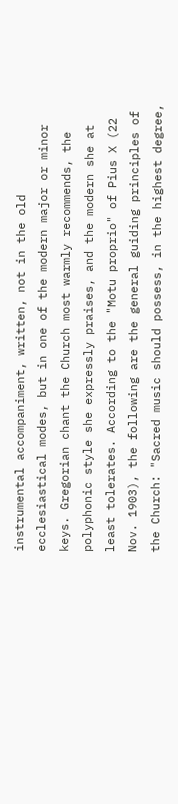instrumental accompaniment, written, not in the old ecclesiastical modes, but in one of the modern major or minor keys. Gregorian chant the Church most warmly recommends, the polyphonic style she expressly praises, and the modern she at least tolerates. According to the "Motu proprio" of Pius X (22 Nov. 1903), the following are the general guiding principles of the Church: "Sacred music should possess, in the highest degree,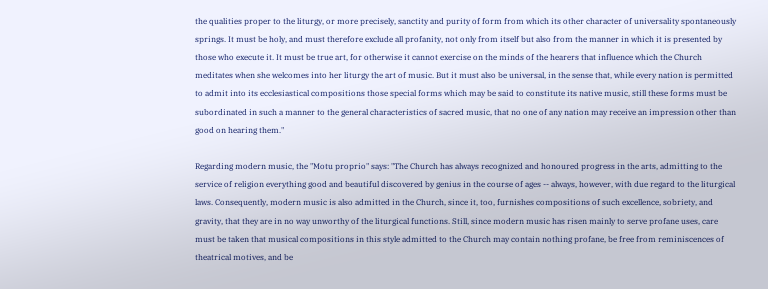the qualities proper to the liturgy, or more precisely, sanctity and purity of form from which its other character of universality spontaneously springs. It must be holy, and must therefore exclude all profanity, not only from itself but also from the manner in which it is presented by those who execute it. It must be true art, for otherwise it cannot exercise on the minds of the hearers that influence which the Church meditates when she welcomes into her liturgy the art of music. But it must also be universal, in the sense that, while every nation is permitted to admit into its ecclesiastical compositions those special forms which may be said to constitute its native music, still these forms must be subordinated in such a manner to the general characteristics of sacred music, that no one of any nation may receive an impression other than good on hearing them."

Regarding modern music, the "Motu proprio" says: "The Church has always recognized and honoured progress in the arts, admitting to the service of religion everything good and beautiful discovered by genius in the course of ages -- always, however, with due regard to the liturgical laws. Consequently, modern music is also admitted in the Church, since it, too, furnishes compositions of such excellence, sobriety, and gravity, that they are in no way unworthy of the liturgical functions. Still, since modern music has risen mainly to serve profane uses, care must be taken that musical compositions in this style admitted to the Church may contain nothing profane, be free from reminiscences of theatrical motives, and be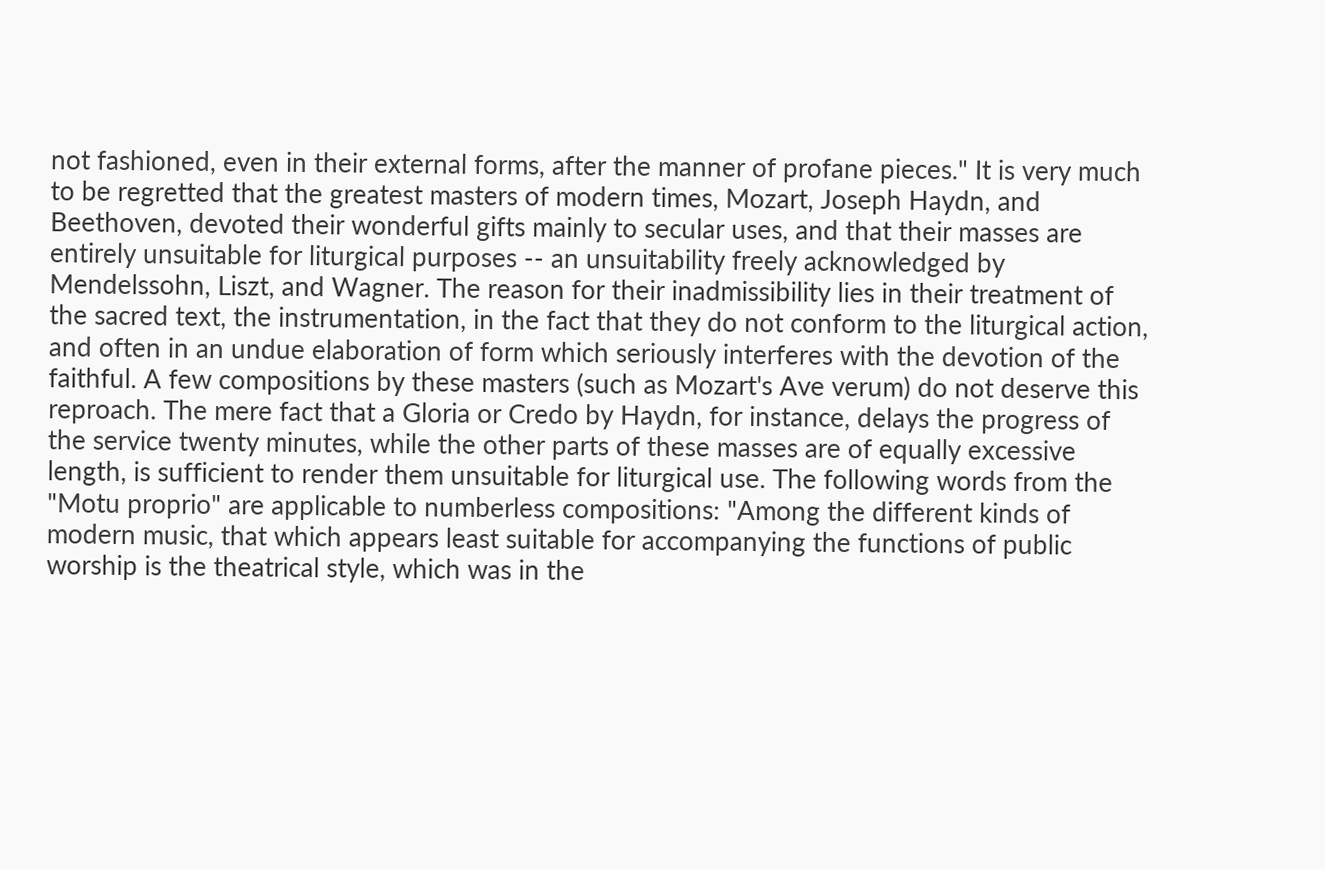not fashioned, even in their external forms, after the manner of profane pieces." It is very much to be regretted that the greatest masters of modern times, Mozart, Joseph Haydn, and Beethoven, devoted their wonderful gifts mainly to secular uses, and that their masses are entirely unsuitable for liturgical purposes -- an unsuitability freely acknowledged by Mendelssohn, Liszt, and Wagner. The reason for their inadmissibility lies in their treatment of the sacred text, the instrumentation, in the fact that they do not conform to the liturgical action, and often in an undue elaboration of form which seriously interferes with the devotion of the faithful. A few compositions by these masters (such as Mozart's Ave verum) do not deserve this reproach. The mere fact that a Gloria or Credo by Haydn, for instance, delays the progress of the service twenty minutes, while the other parts of these masses are of equally excessive length, is sufficient to render them unsuitable for liturgical use. The following words from the "Motu proprio" are applicable to numberless compositions: "Among the different kinds of modern music, that which appears least suitable for accompanying the functions of public worship is the theatrical style, which was in the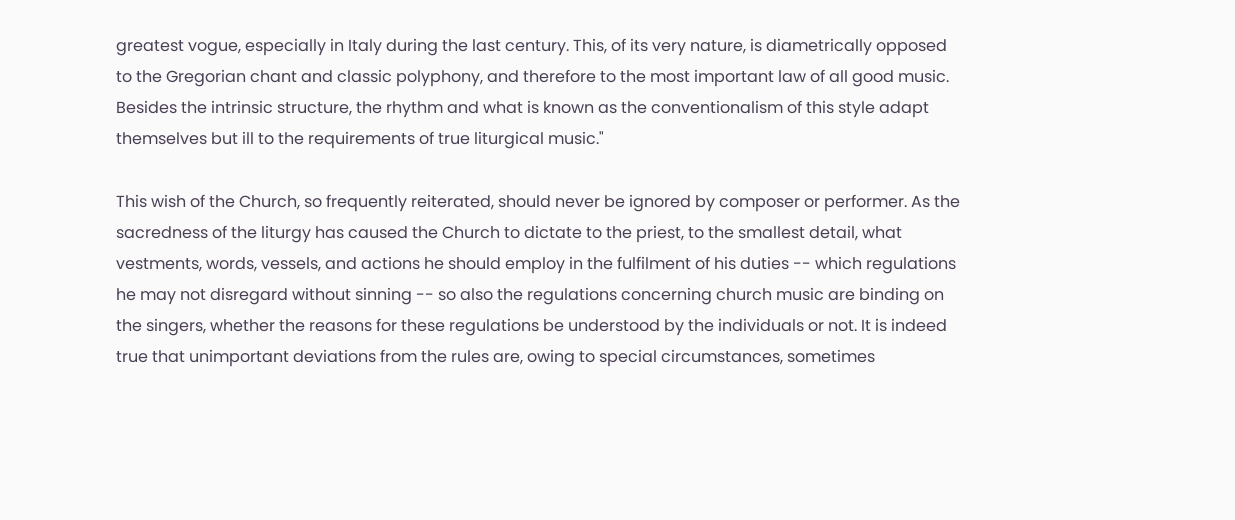greatest vogue, especially in Italy during the last century. This, of its very nature, is diametrically opposed to the Gregorian chant and classic polyphony, and therefore to the most important law of all good music. Besides the intrinsic structure, the rhythm and what is known as the conventionalism of this style adapt themselves but ill to the requirements of true liturgical music."

This wish of the Church, so frequently reiterated, should never be ignored by composer or performer. As the sacredness of the liturgy has caused the Church to dictate to the priest, to the smallest detail, what vestments, words, vessels, and actions he should employ in the fulfilment of his duties -- which regulations he may not disregard without sinning -- so also the regulations concerning church music are binding on the singers, whether the reasons for these regulations be understood by the individuals or not. It is indeed true that unimportant deviations from the rules are, owing to special circumstances, sometimes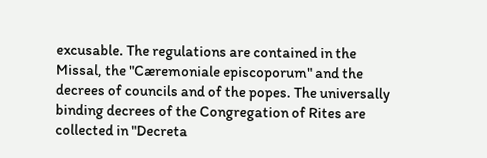excusable. The regulations are contained in the Missal, the "Cæremoniale episcoporum" and the decrees of councils and of the popes. The universally binding decrees of the Congregation of Rites are collected in "Decreta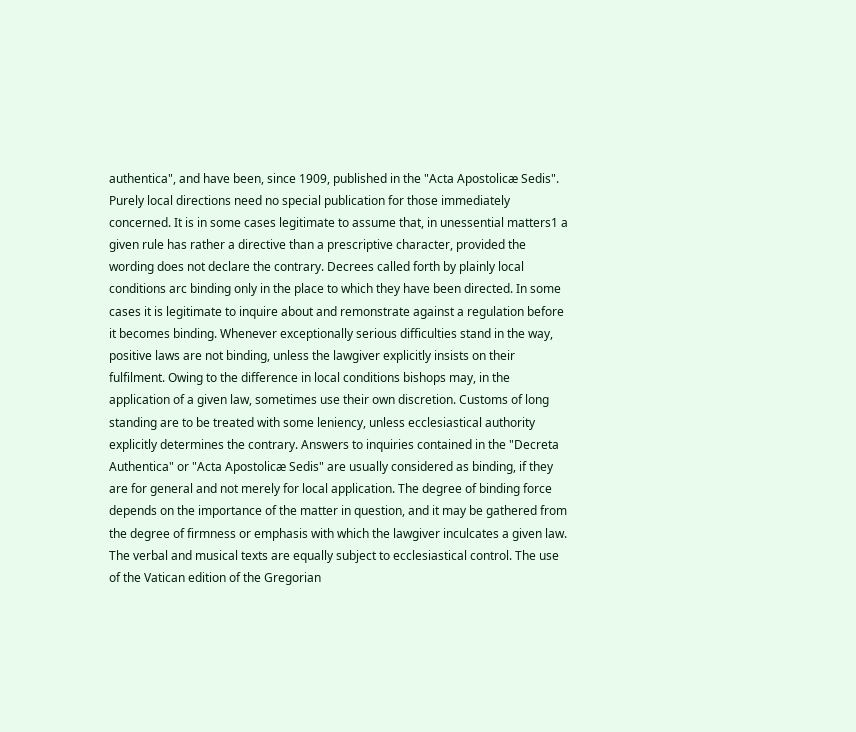authentica", and have been, since 1909, published in the "Acta Apostolicæ Sedis". Purely local directions need no special publication for those immediately concerned. It is in some cases legitimate to assume that, in unessential matters1 a given rule has rather a directive than a prescriptive character, provided the wording does not declare the contrary. Decrees called forth by plainly local conditions arc binding only in the place to which they have been directed. In some cases it is legitimate to inquire about and remonstrate against a regulation before it becomes binding. Whenever exceptionally serious difficulties stand in the way, positive laws are not binding, unless the lawgiver explicitly insists on their fulfilment. Owing to the difference in local conditions bishops may, in the application of a given law, sometimes use their own discretion. Customs of long standing are to be treated with some leniency, unless ecclesiastical authority explicitly determines the contrary. Answers to inquiries contained in the "Decreta Authentica" or "Acta Apostolicæ Sedis" are usually considered as binding, if they are for general and not merely for local application. The degree of binding force depends on the importance of the matter in question, and it may be gathered from the degree of firmness or emphasis with which the lawgiver inculcates a given law. The verbal and musical texts are equally subject to ecclesiastical control. The use of the Vatican edition of the Gregorian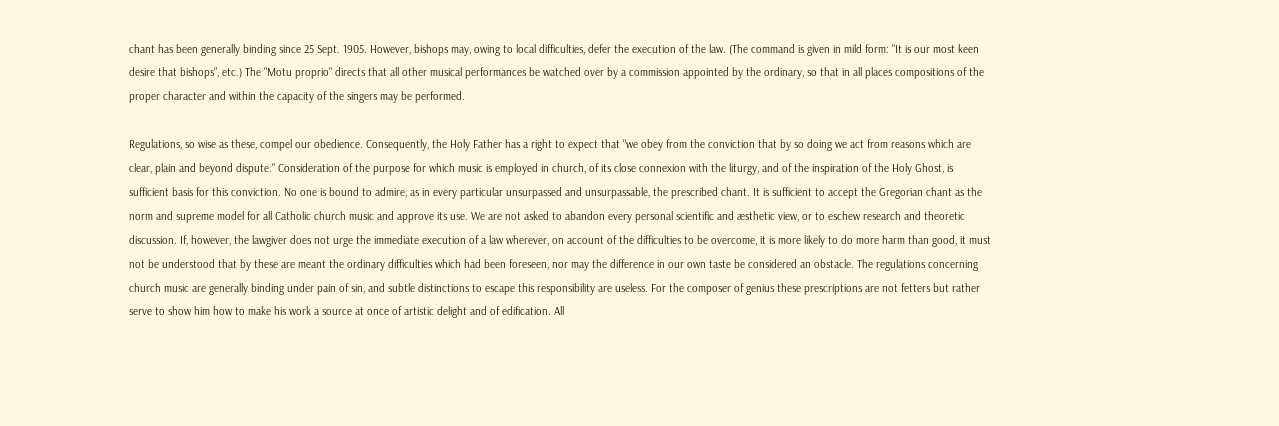chant has been generally binding since 25 Sept. 1905. However, bishops may, owing to local difficulties, defer the execution of the law. (The command is given in mild form: "It is our most keen desire that bishops", etc.) The "Motu proprio" directs that all other musical performances be watched over by a commission appointed by the ordinary, so that in all places compositions of the proper character and within the capacity of the singers may be performed.

Regulations, so wise as these, compel our obedience. Consequently, the Holy Father has a right to expect that "we obey from the conviction that by so doing we act from reasons which are clear, plain and beyond dispute." Consideration of the purpose for which music is employed in church, of its close connexion with the liturgy, and of the inspiration of the Holy Ghost, is sufficient basis for this conviction. No one is bound to admire, as in every particular unsurpassed and unsurpassable, the prescribed chant. It is sufficient to accept the Gregorian chant as the norm and supreme model for all Catholic church music and approve its use. We are not asked to abandon every personal scientific and æsthetic view, or to eschew research and theoretic discussion. If, however, the lawgiver does not urge the immediate execution of a law wherever, on account of the difficulties to be overcome, it is more likely to do more harm than good, it must not be understood that by these are meant the ordinary difficulties which had been foreseen, nor may the difference in our own taste be considered an obstacle. The regulations concerning church music are generally binding under pain of sin, and subtle distinctions to escape this responsibility are useless. For the composer of genius these prescriptions are not fetters but rather serve to show him how to make his work a source at once of artistic delight and of edification. All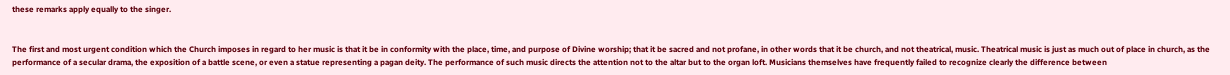these remarks apply equally to the singer.


The first and most urgent condition which the Church imposes in regard to her music is that it be in conformity with the place, time, and purpose of Divine worship; that it be sacred and not profane, in other words that it be church, and not theatrical, music. Theatrical music is just as much out of place in church, as the performance of a secular drama, the exposition of a battle scene, or even a statue representing a pagan deity. The performance of such music directs the attention not to the altar but to the organ loft. Musicians themselves have frequently failed to recognize clearly the difference between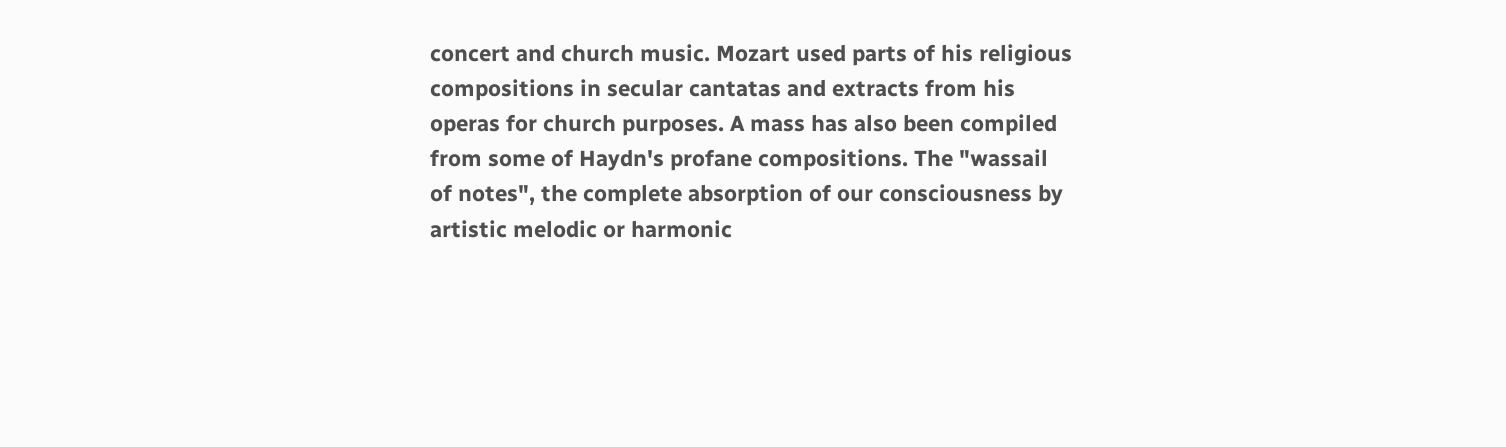concert and church music. Mozart used parts of his religious compositions in secular cantatas and extracts from his operas for church purposes. A mass has also been compiled from some of Haydn's profane compositions. The "wassail of notes", the complete absorption of our consciousness by artistic melodic or harmonic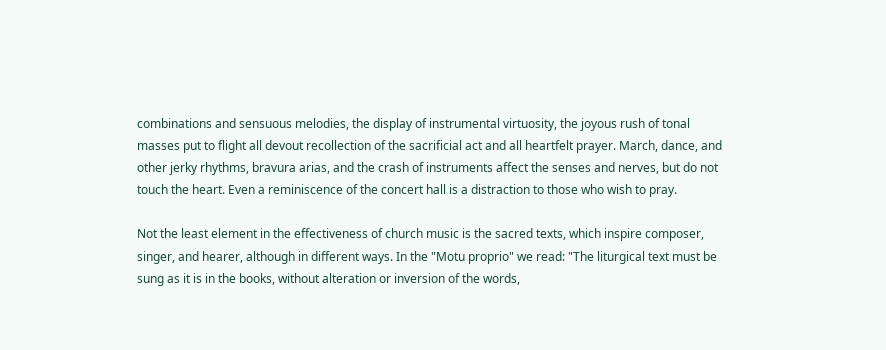combinations and sensuous melodies, the display of instrumental virtuosity, the joyous rush of tonal masses put to flight all devout recollection of the sacrificial act and all heartfelt prayer. March, dance, and other jerky rhythms, bravura arias, and the crash of instruments affect the senses and nerves, but do not touch the heart. Even a reminiscence of the concert hall is a distraction to those who wish to pray.

Not the least element in the effectiveness of church music is the sacred texts, which inspire composer, singer, and hearer, although in different ways. In the "Motu proprio" we read: "The liturgical text must be sung as it is in the books, without alteration or inversion of the words,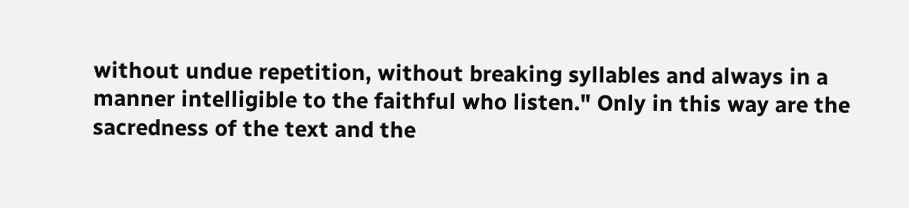without undue repetition, without breaking syllables and always in a manner intelligible to the faithful who listen." Only in this way are the sacredness of the text and the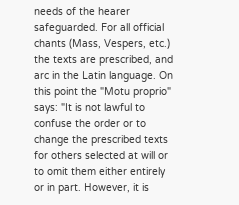needs of the hearer safeguarded. For all official chants (Mass, Vespers, etc.) the texts are prescribed, and arc in the Latin language. On this point the "Motu proprio" says: "It is not lawful to confuse the order or to change the prescribed texts for others selected at will or to omit them either entirely or in part. However, it is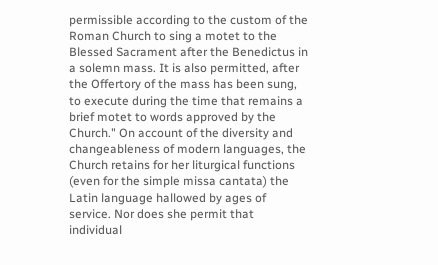permissible according to the custom of the Roman Church to sing a motet to the Blessed Sacrament after the Benedictus in a solemn mass. It is also permitted, after the Offertory of the mass has been sung, to execute during the time that remains a brief motet to words approved by the Church." On account of the diversity and changeableness of modern languages, the Church retains for her liturgical functions (even for the simple missa cantata) the Latin language hallowed by ages of service. Nor does she permit that individual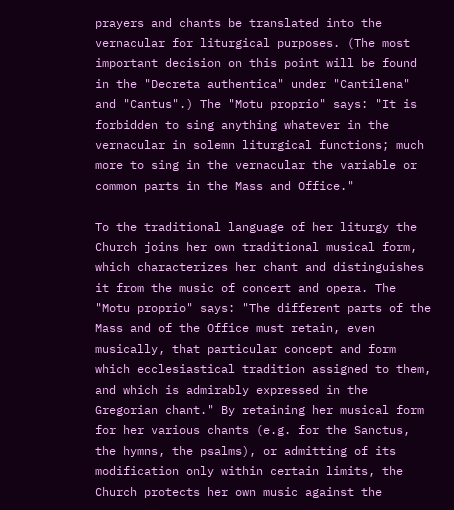prayers and chants be translated into the vernacular for liturgical purposes. (The most important decision on this point will be found in the "Decreta authentica" under "Cantilena" and "Cantus".) The "Motu proprio" says: "It is forbidden to sing anything whatever in the vernacular in solemn liturgical functions; much more to sing in the vernacular the variable or common parts in the Mass and Office."

To the traditional language of her liturgy the Church joins her own traditional musical form, which characterizes her chant and distinguishes it from the music of concert and opera. The "Motu proprio" says: "The different parts of the Mass and of the Office must retain, even musically, that particular concept and form which ecclesiastical tradition assigned to them, and which is admirably expressed in the Gregorian chant." By retaining her musical form for her various chants (e.g. for the Sanctus, the hymns, the psalms), or admitting of its modification only within certain limits, the Church protects her own music against the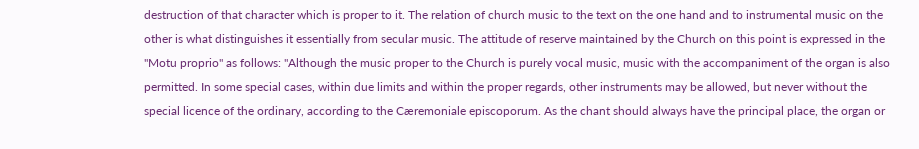destruction of that character which is proper to it. The relation of church music to the text on the one hand and to instrumental music on the other is what distinguishes it essentially from secular music. The attitude of reserve maintained by the Church on this point is expressed in the "Motu proprio" as follows: "Although the music proper to the Church is purely vocal music, music with the accompaniment of the organ is also permitted. In some special cases, within due limits and within the proper regards, other instruments may be allowed, but never without the special licence of the ordinary, according to the Cæremoniale episcoporum. As the chant should always have the principal place, the organ or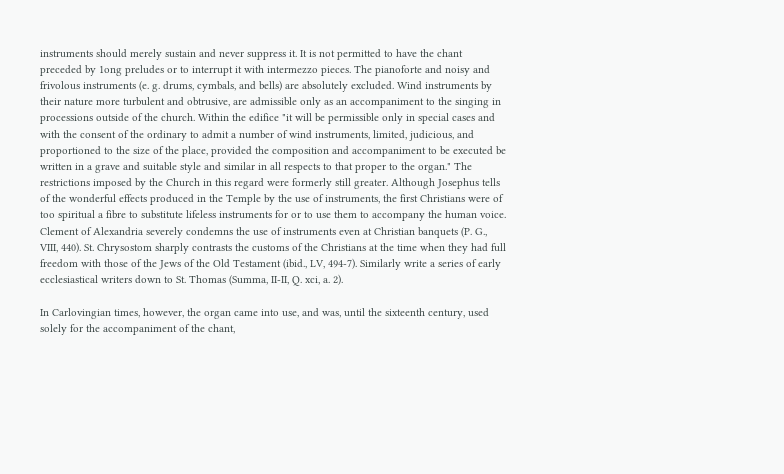instruments should merely sustain and never suppress it. It is not permitted to have the chant preceded by 1ong preludes or to interrupt it with intermezzo pieces. The pianoforte and noisy and frivolous instruments (e. g. drums, cymbals, and bells) are absolutely excluded. Wind instruments by their nature more turbulent and obtrusive, are admissible only as an accompaniment to the singing in processions outside of the church. Within the edifice "it will be permissible only in special cases and with the consent of the ordinary to admit a number of wind instruments, limited, judicious, and proportioned to the size of the place, provided the composition and accompaniment to be executed be written in a grave and suitable style and similar in all respects to that proper to the organ." The restrictions imposed by the Church in this regard were formerly still greater. Although Josephus tells of the wonderful effects produced in the Temple by the use of instruments, the first Christians were of too spiritual a fibre to substitute lifeless instruments for or to use them to accompany the human voice. Clement of Alexandria severely condemns the use of instruments even at Christian banquets (P. G., VIII, 440). St. Chrysostom sharply contrasts the customs of the Christians at the time when they had full freedom with those of the Jews of the Old Testament (ibid., LV, 494-7). Similarly write a series of early ecclesiastical writers down to St. Thomas (Summa, II-II, Q. xci, a. 2).

In Carlovingian times, however, the organ came into use, and was, until the sixteenth century, used solely for the accompaniment of the chant,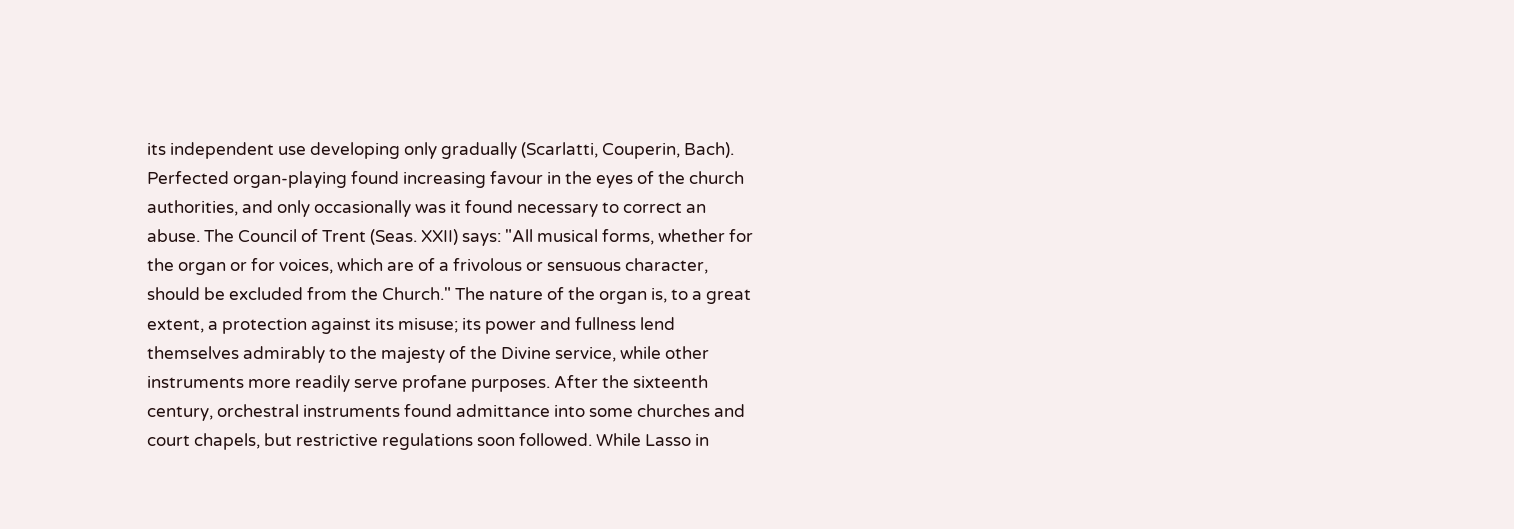its independent use developing only gradually (Scarlatti, Couperin, Bach). Perfected organ-playing found increasing favour in the eyes of the church authorities, and only occasionally was it found necessary to correct an abuse. The Council of Trent (Seas. XXII) says: "All musical forms, whether for the organ or for voices, which are of a frivolous or sensuous character, should be excluded from the Church." The nature of the organ is, to a great extent, a protection against its misuse; its power and fullness lend themselves admirably to the majesty of the Divine service, while other instruments more readily serve profane purposes. After the sixteenth century, orchestral instruments found admittance into some churches and court chapels, but restrictive regulations soon followed. While Lasso in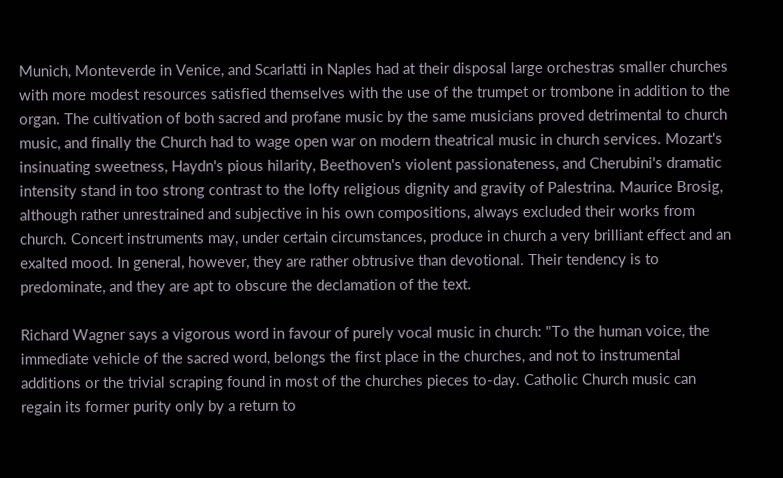Munich, Monteverde in Venice, and Scarlatti in Naples had at their disposal large orchestras smaller churches with more modest resources satisfied themselves with the use of the trumpet or trombone in addition to the organ. The cultivation of both sacred and profane music by the same musicians proved detrimental to church music, and finally the Church had to wage open war on modern theatrical music in church services. Mozart's insinuating sweetness, Haydn's pious hilarity, Beethoven's violent passionateness, and Cherubini's dramatic intensity stand in too strong contrast to the lofty religious dignity and gravity of Palestrina. Maurice Brosig, although rather unrestrained and subjective in his own compositions, always excluded their works from church. Concert instruments may, under certain circumstances, produce in church a very brilliant effect and an exalted mood. In general, however, they are rather obtrusive than devotional. Their tendency is to predominate, and they are apt to obscure the declamation of the text.

Richard Wagner says a vigorous word in favour of purely vocal music in church: "To the human voice, the immediate vehicle of the sacred word, belongs the first place in the churches, and not to instrumental additions or the trivial scraping found in most of the churches pieces to-day. Catholic Church music can regain its former purity only by a return to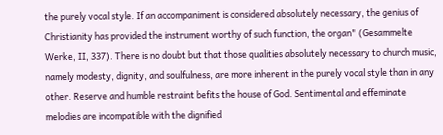the purely vocal style. If an accompaniment is considered absolutely necessary, the genius of Christianity has provided the instrument worthy of such function, the organ" (Gesammelte Werke, II, 337). There is no doubt but that those qualities absolutely necessary to church music, namely modesty, dignity, and soulfulness, are more inherent in the purely vocal style than in any other. Reserve and humble restraint befits the house of God. Sentimental and effeminate melodies are incompatible with the dignified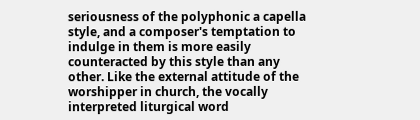seriousness of the polyphonic a capella style, and a composer's temptation to indulge in them is more easily counteracted by this style than any other. Like the external attitude of the worshipper in church, the vocally interpreted liturgical word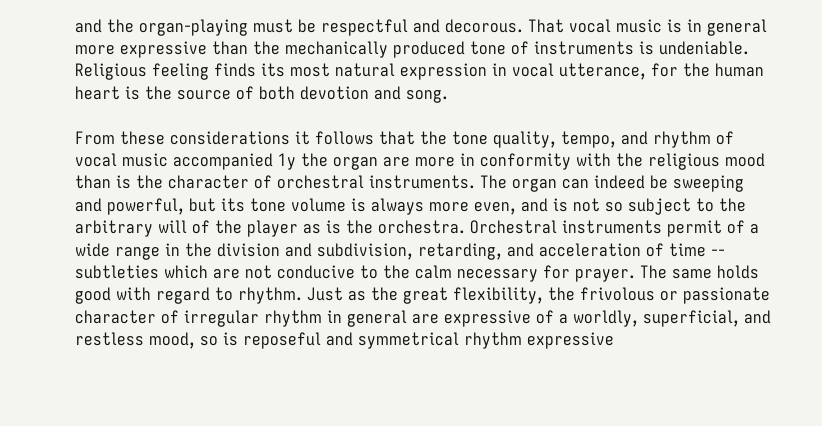and the organ-playing must be respectful and decorous. That vocal music is in general more expressive than the mechanically produced tone of instruments is undeniable. Religious feeling finds its most natural expression in vocal utterance, for the human heart is the source of both devotion and song.

From these considerations it follows that the tone quality, tempo, and rhythm of vocal music accompanied 1y the organ are more in conformity with the religious mood than is the character of orchestral instruments. The organ can indeed be sweeping and powerful, but its tone volume is always more even, and is not so subject to the arbitrary will of the player as is the orchestra. Orchestral instruments permit of a wide range in the division and subdivision, retarding, and acceleration of time -- subtleties which are not conducive to the calm necessary for prayer. The same holds good with regard to rhythm. Just as the great flexibility, the frivolous or passionate character of irregular rhythm in general are expressive of a worldly, superficial, and restless mood, so is reposeful and symmetrical rhythm expressive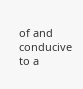of and conducive to a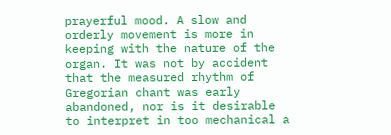prayerful mood. A slow and orderly movement is more in keeping with the nature of the organ. It was not by accident that the measured rhythm of Gregorian chant was early abandoned, nor is it desirable to interpret in too mechanical a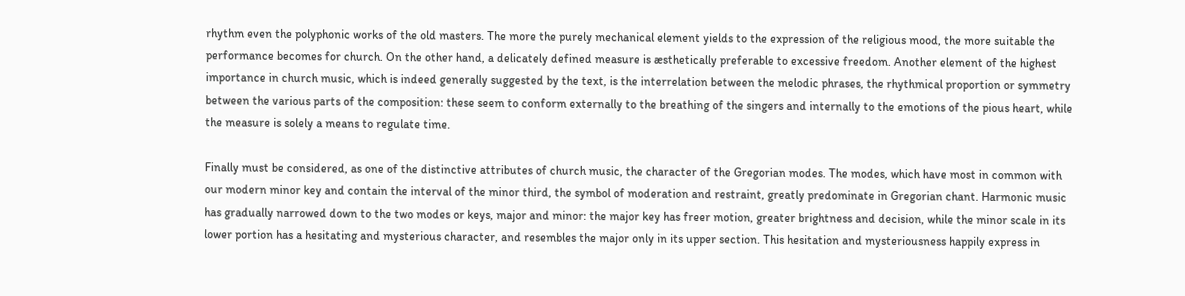rhythm even the polyphonic works of the old masters. The more the purely mechanical element yields to the expression of the religious mood, the more suitable the performance becomes for church. On the other hand, a delicately defined measure is æsthetically preferable to excessive freedom. Another element of the highest importance in church music, which is indeed generally suggested by the text, is the interrelation between the melodic phrases, the rhythmical proportion or symmetry between the various parts of the composition: these seem to conform externally to the breathing of the singers and internally to the emotions of the pious heart, while the measure is solely a means to regulate time.

Finally must be considered, as one of the distinctive attributes of church music, the character of the Gregorian modes. The modes, which have most in common with our modern minor key and contain the interval of the minor third, the symbol of moderation and restraint, greatly predominate in Gregorian chant. Harmonic music has gradually narrowed down to the two modes or keys, major and minor: the major key has freer motion, greater brightness and decision, while the minor scale in its lower portion has a hesitating and mysterious character, and resembles the major only in its upper section. This hesitation and mysteriousness happily express in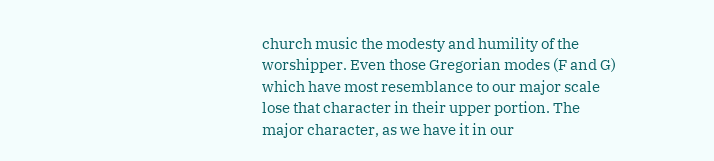church music the modesty and humility of the worshipper. Even those Gregorian modes (F and G) which have most resemblance to our major scale lose that character in their upper portion. The major character, as we have it in our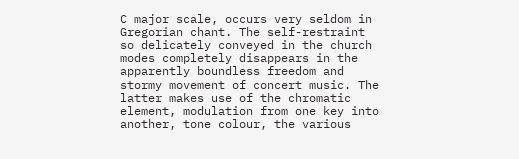C major scale, occurs very seldom in Gregorian chant. The self-restraint so delicately conveyed in the church modes completely disappears in the apparently boundless freedom and stormy movement of concert music. The latter makes use of the chromatic element, modulation from one key into another, tone colour, the various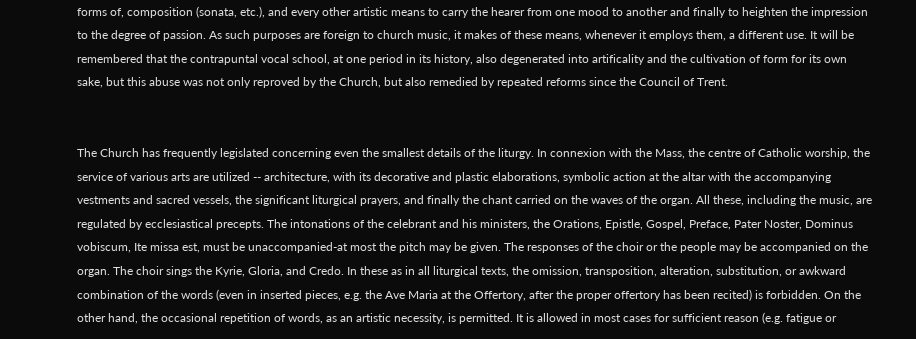forms of, composition (sonata, etc.), and every other artistic means to carry the hearer from one mood to another and finally to heighten the impression to the degree of passion. As such purposes are foreign to church music, it makes of these means, whenever it employs them, a different use. It will be remembered that the contrapuntal vocal school, at one period in its history, also degenerated into artificality and the cultivation of form for its own sake, but this abuse was not only reproved by the Church, but also remedied by repeated reforms since the Council of Trent.


The Church has frequently legislated concerning even the smallest details of the liturgy. In connexion with the Mass, the centre of Catholic worship, the service of various arts are utilized -- architecture, with its decorative and plastic elaborations, symbolic action at the altar with the accompanying vestments and sacred vessels, the significant liturgical prayers, and finally the chant carried on the waves of the organ. All these, including the music, are regulated by ecclesiastical precepts. The intonations of the celebrant and his ministers, the Orations, Epistle, Gospel, Preface, Pater Noster, Dominus vobiscum, Ite missa est, must be unaccompanied-at most the pitch may be given. The responses of the choir or the people may be accompanied on the organ. The choir sings the Kyrie, Gloria, and Credo. In these as in all liturgical texts, the omission, transposition, alteration, substitution, or awkward combination of the words (even in inserted pieces, e.g. the Ave Maria at the Offertory, after the proper offertory has been recited) is forbidden. On the other hand, the occasional repetition of words, as an artistic necessity, is permitted. It is allowed in most cases for sufficient reason (e.g. fatigue or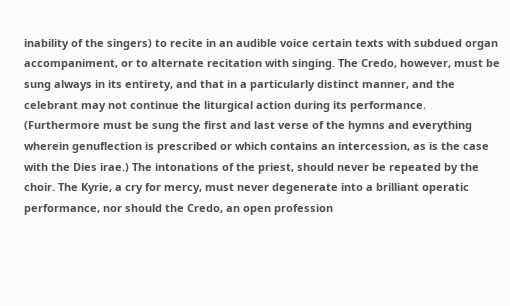inability of the singers) to recite in an audible voice certain texts with subdued organ accompaniment, or to alternate recitation with singing. The Credo, however, must be sung always in its entirety, and that in a particularly distinct manner, and the celebrant may not continue the liturgical action during its performance. (Furthermore must be sung the first and last verse of the hymns and everything wherein genuflection is prescribed or which contains an intercession, as is the case with the Dies irae.) The intonations of the priest, should never be repeated by the choir. The Kyrie, a cry for mercy, must never degenerate into a brilliant operatic performance, nor should the Credo, an open profession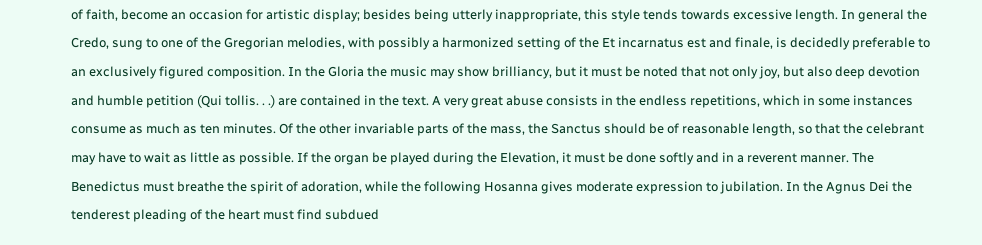of faith, become an occasion for artistic display; besides being utterly inappropriate, this style tends towards excessive length. In general the Credo, sung to one of the Gregorian melodies, with possibly a harmonized setting of the Et incarnatus est and finale, is decidedly preferable to an exclusively figured composition. In the Gloria the music may show brilliancy, but it must be noted that not only joy, but also deep devotion and humble petition (Qui tollis. . .) are contained in the text. A very great abuse consists in the endless repetitions, which in some instances consume as much as ten minutes. Of the other invariable parts of the mass, the Sanctus should be of reasonable length, so that the celebrant may have to wait as little as possible. If the organ be played during the Elevation, it must be done softly and in a reverent manner. The Benedictus must breathe the spirit of adoration, while the following Hosanna gives moderate expression to jubilation. In the Agnus Dei the tenderest pleading of the heart must find subdued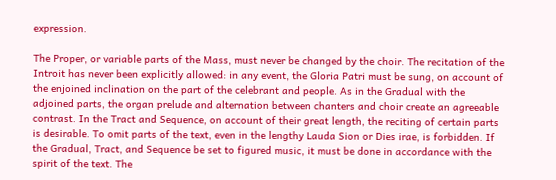expression.

The Proper, or variable parts of the Mass, must never be changed by the choir. The recitation of the Introit has never been explicitly allowed: in any event, the Gloria Patri must be sung, on account of the enjoined inclination on the part of the celebrant and people. As in the Gradual with the adjoined parts, the organ prelude and alternation between chanters and choir create an agreeable contrast. In the Tract and Sequence, on account of their great length, the reciting of certain parts is desirable. To omit parts of the text, even in the lengthy Lauda Sion or Dies irae, is forbidden. If the Gradual, Tract, and Sequence be set to figured music, it must be done in accordance with the spirit of the text. The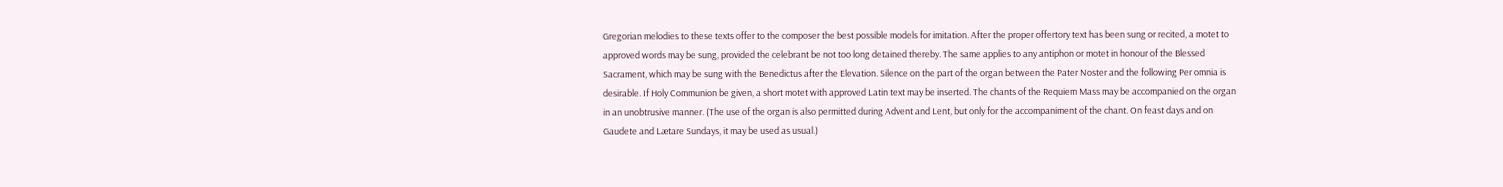Gregorian melodies to these texts offer to the composer the best possible models for imitation. After the proper offertory text has been sung or recited, a motet to approved words may be sung, provided the celebrant be not too long detained thereby. The same applies to any antiphon or motet in honour of the Blessed Sacrament, which may be sung with the Benedictus after the Elevation. Silence on the part of the organ between the Pater Noster and the following Per omnia is desirable. If Holy Communion be given, a short motet with approved Latin text may be inserted. The chants of the Requiem Mass may be accompanied on the organ in an unobtrusive manner. (The use of the organ is also permitted during Advent and Lent, but only for the accompaniment of the chant. On feast days and on Gaudete and Lætare Sundays, it may be used as usual.)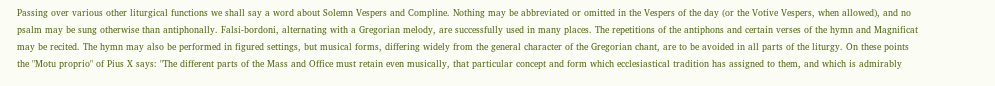Passing over various other liturgical functions we shall say a word about Solemn Vespers and Compline. Nothing may be abbreviated or omitted in the Vespers of the day (or the Votive Vespers, when allowed), and no psalm may be sung otherwise than antiphonally. Falsi-bordoni, alternating with a Gregorian melody, are successfully used in many places. The repetitions of the antiphons and certain verses of the hymn and Magnificat may be recited. The hymn may also be performed in figured settings, but musical forms, differing widely from the general character of the Gregorian chant, are to be avoided in all parts of the liturgy. On these points the "Motu proprio" of Pius X says: "The different parts of the Mass and Office must retain even musically, that particular concept and form which ecclesiastical tradition has assigned to them, and which is admirably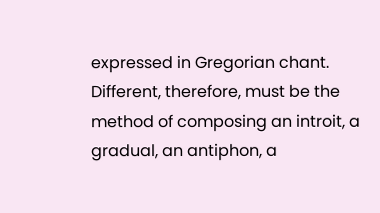expressed in Gregorian chant. Different, therefore, must be the method of composing an introit, a gradual, an antiphon, a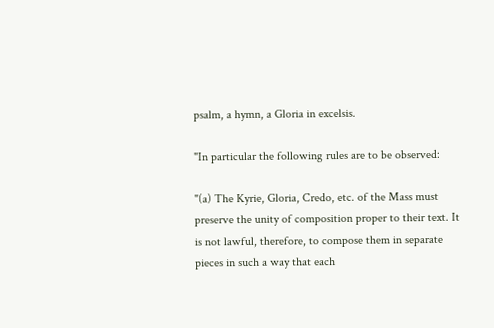psalm, a hymn, a Gloria in excelsis.

"In particular the following rules are to be observed:

"(a) The Kyrie, Gloria, Credo, etc. of the Mass must preserve the unity of composition proper to their text. It is not lawful, therefore, to compose them in separate pieces in such a way that each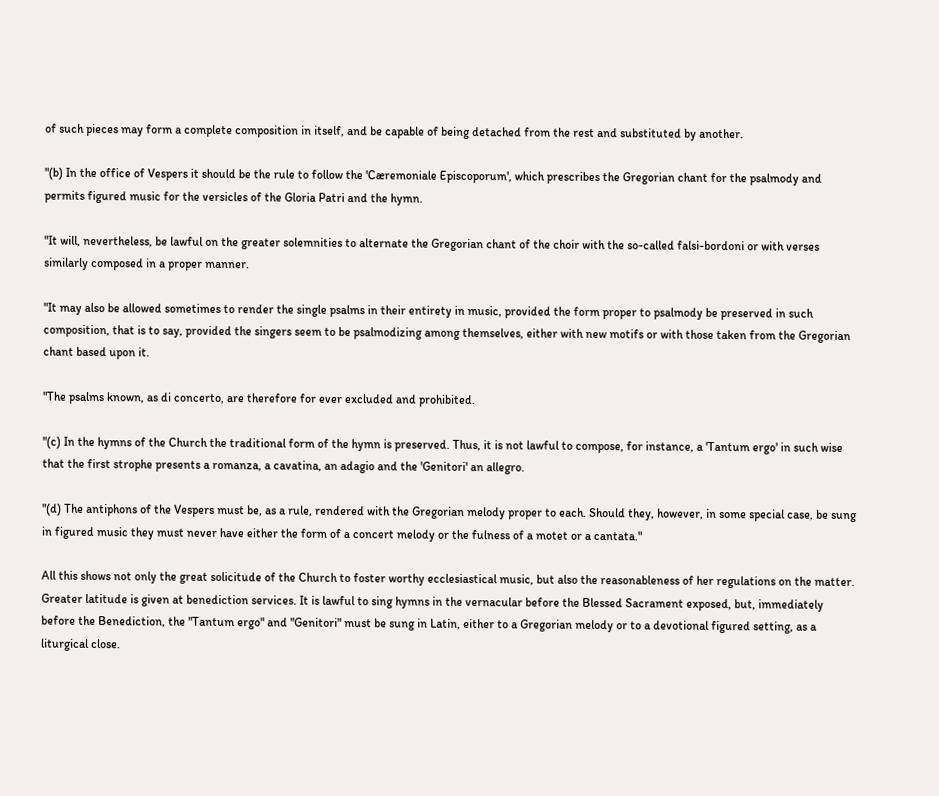of such pieces may form a complete composition in itself, and be capable of being detached from the rest and substituted by another.

"(b) In the office of Vespers it should be the rule to follow the 'Cæremoniale Episcoporum', which prescribes the Gregorian chant for the psalmody and permits figured music for the versicles of the Gloria Patri and the hymn.

"It will, nevertheless, be lawful on the greater solemnities to alternate the Gregorian chant of the choir with the so-called falsi-bordoni or with verses similarly composed in a proper manner.

"It may also be allowed sometimes to render the single psalms in their entirety in music, provided the form proper to psalmody be preserved in such composition, that is to say, provided the singers seem to be psalmodizing among themselves, either with new motifs or with those taken from the Gregorian chant based upon it.

"The psalms known, as di concerto, are therefore for ever excluded and prohibited.

"(c) In the hymns of the Church the traditional form of the hymn is preserved. Thus, it is not lawful to compose, for instance, a 'Tantum ergo' in such wise that the first strophe presents a romanza, a cavatina, an adagio and the 'Genitori' an allegro.

"(d) The antiphons of the Vespers must be, as a rule, rendered with the Gregorian melody proper to each. Should they, however, in some special case, be sung in figured music they must never have either the form of a concert melody or the fulness of a motet or a cantata."

All this shows not only the great solicitude of the Church to foster worthy ecclesiastical music, but also the reasonableness of her regulations on the matter. Greater latitude is given at benediction services. It is lawful to sing hymns in the vernacular before the Blessed Sacrament exposed, but, immediately before the Benediction, the "Tantum ergo" and "Genitori" must be sung in Latin, either to a Gregorian melody or to a devotional figured setting, as a liturgical close.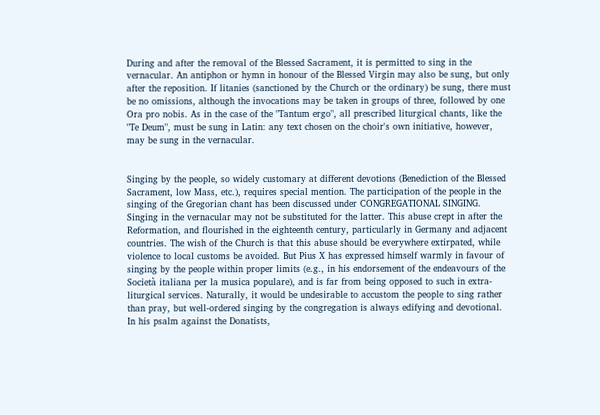During and after the removal of the Blessed Sacrament, it is permitted to sing in the vernacular. An antiphon or hymn in honour of the Blessed Virgin may also be sung, but only after the reposition. If litanies (sanctioned by the Church or the ordinary) be sung, there must be no omissions, although the invocations may be taken in groups of three, followed by one Ora pro nobis. As in the case of the "Tantum ergo", all prescribed liturgical chants, like the "Te Deum", must be sung in Latin: any text chosen on the choir's own initiative, however, may be sung in the vernacular.


Singing by the people, so widely customary at different devotions (Benediction of the Blessed Sacrament, low Mass, etc.), requires special mention. The participation of the people in the singing of the Gregorian chant has been discussed under CONGREGATIONAL SINGING. Singing in the vernacular may not be substituted for the latter. This abuse crept in after the Reformation, and flourished in the eighteenth century, particularly in Germany and adjacent countries. The wish of the Church is that this abuse should be everywhere extirpated, while violence to local customs be avoided. But Pius X has expressed himself warmly in favour of singing by the people within proper limits (e.g., in his endorsement of the endeavours of the Società italiana per la musica populare), and is far from being opposed to such in extra-liturgical services. Naturally, it would be undesirable to accustom the people to sing rather than pray, but well-ordered singing by the congregation is always edifying and devotional. In his psalm against the Donatists,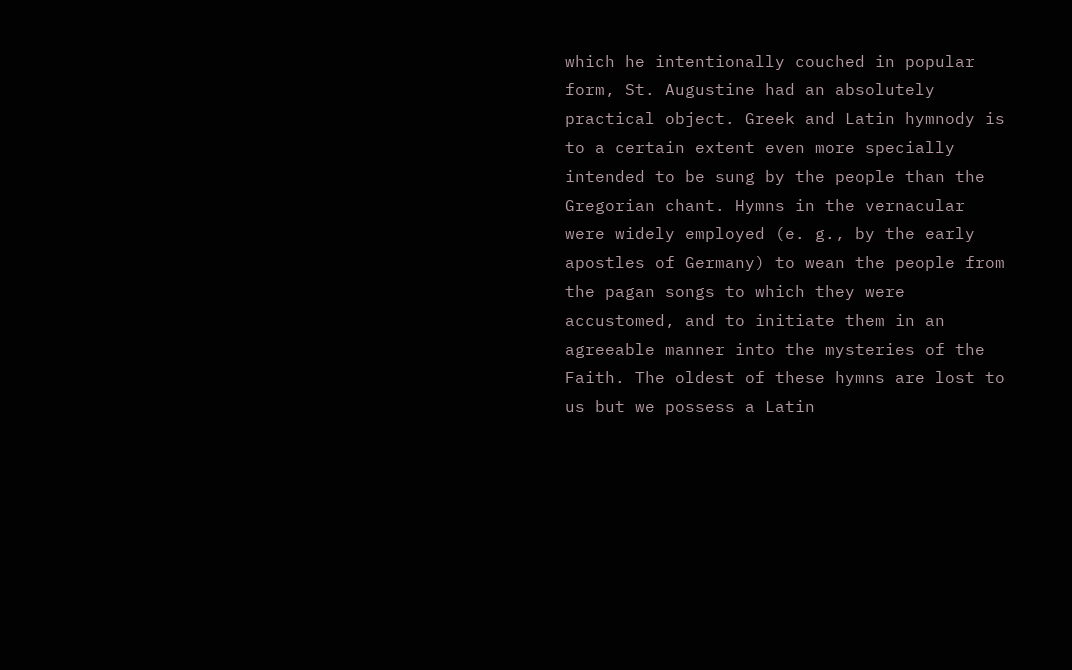which he intentionally couched in popular form, St. Augustine had an absolutely practical object. Greek and Latin hymnody is to a certain extent even more specially intended to be sung by the people than the Gregorian chant. Hymns in the vernacular were widely employed (e. g., by the early apostles of Germany) to wean the people from the pagan songs to which they were accustomed, and to initiate them in an agreeable manner into the mysteries of the Faith. The oldest of these hymns are lost to us but we possess a Latin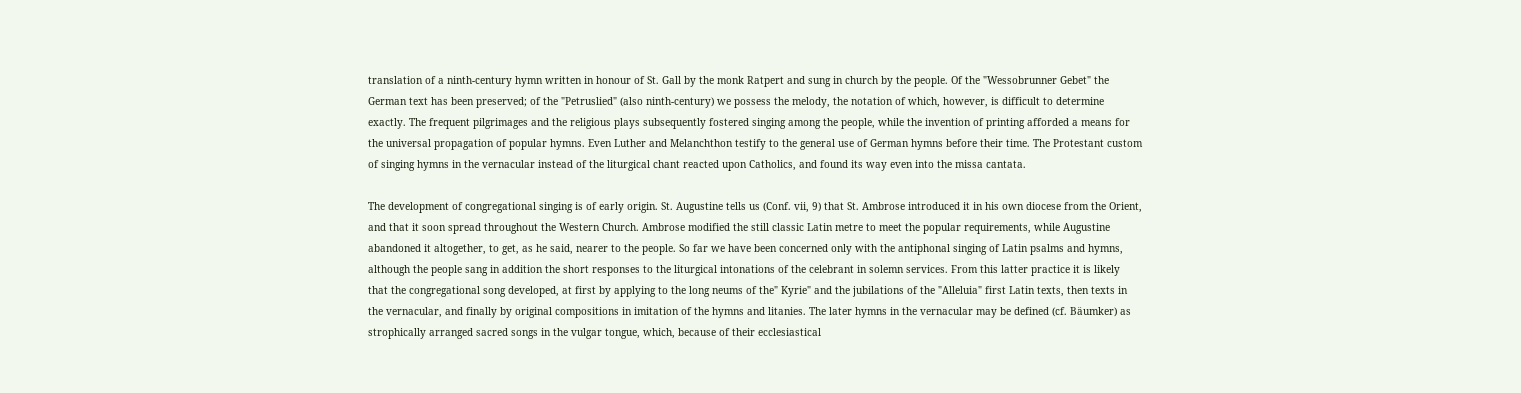translation of a ninth-century hymn written in honour of St. Gall by the monk Ratpert and sung in church by the people. Of the "Wessobrunner Gebet" the German text has been preserved; of the "Petruslied" (also ninth-century) we possess the melody, the notation of which, however, is difficult to determine exactly. The frequent pilgrimages and the religious plays subsequently fostered singing among the people, while the invention of printing afforded a means for the universal propagation of popular hymns. Even Luther and Melanchthon testify to the general use of German hymns before their time. The Protestant custom of singing hymns in the vernacular instead of the liturgical chant reacted upon Catholics, and found its way even into the missa cantata.

The development of congregational singing is of early origin. St. Augustine tells us (Conf. vii, 9) that St. Ambrose introduced it in his own diocese from the Orient, and that it soon spread throughout the Western Church. Ambrose modified the still classic Latin metre to meet the popular requirements, while Augustine abandoned it altogether, to get, as he said, nearer to the people. So far we have been concerned only with the antiphonal singing of Latin psalms and hymns, although the people sang in addition the short responses to the liturgical intonations of the celebrant in solemn services. From this latter practice it is likely that the congregational song developed, at first by applying to the long neums of the" Kyrie" and the jubilations of the "Alleluia" first Latin texts, then texts in the vernacular, and finally by original compositions in imitation of the hymns and litanies. The later hymns in the vernacular may be defined (cf. Bäumker) as strophically arranged sacred songs in the vulgar tongue, which, because of their ecclesiastical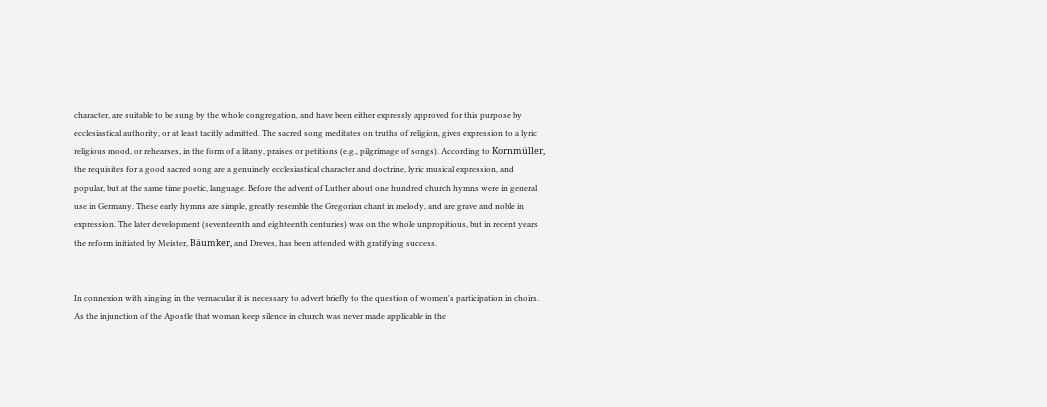character, are suitable to be sung by the whole congregation, and have been either expressly approved for this purpose by ecclesiastical authority, or at least tacitly admitted. The sacred song meditates on truths of religion, gives expression to a lyric religious mood, or rehearses, in the form of a litany, praises or petitions (e.g., pilgrimage of songs). According to Kornmüller, the requisites for a good sacred song are a genuinely ecclesiastical character and doctrine, lyric musical expression, and popular, but at the same time poetic, language. Before the advent of Luther about one hundred church hymns were in general use in Germany. These early hymns are simple, greatly resemble the Gregorian chant in melody, and are grave and noble in expression. The later development (seventeenth and eighteenth centuries) was on the whole unpropitious, but in recent years the reform initiated by Meister, Bäumker, and Dreves, has been attended with gratifying success.


In connexion with singing in the vernacular it is necessary to advert briefly to the question of women's participation in choirs. As the injunction of the Apostle that woman keep silence in church was never made applicable in the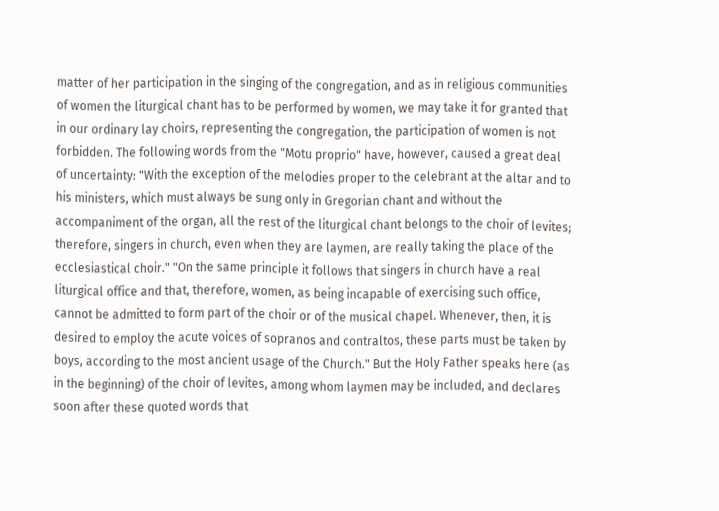matter of her participation in the singing of the congregation, and as in religious communities of women the liturgical chant has to be performed by women, we may take it for granted that in our ordinary lay choirs, representing the congregation, the participation of women is not forbidden. The following words from the "Motu proprio" have, however, caused a great deal of uncertainty: "With the exception of the melodies proper to the celebrant at the altar and to his ministers, which must always be sung only in Gregorian chant and without the accompaniment of the organ, all the rest of the liturgical chant belongs to the choir of levites; therefore, singers in church, even when they are laymen, are really taking the place of the ecclesiastical choir." "On the same principle it follows that singers in church have a real liturgical office and that, therefore, women, as being incapable of exercising such office, cannot be admitted to form part of the choir or of the musical chapel. Whenever, then, it is desired to employ the acute voices of sopranos and contraltos, these parts must be taken by boys, according to the most ancient usage of the Church." But the Holy Father speaks here (as in the beginning) of the choir of levites, among whom laymen may be included, and declares soon after these quoted words that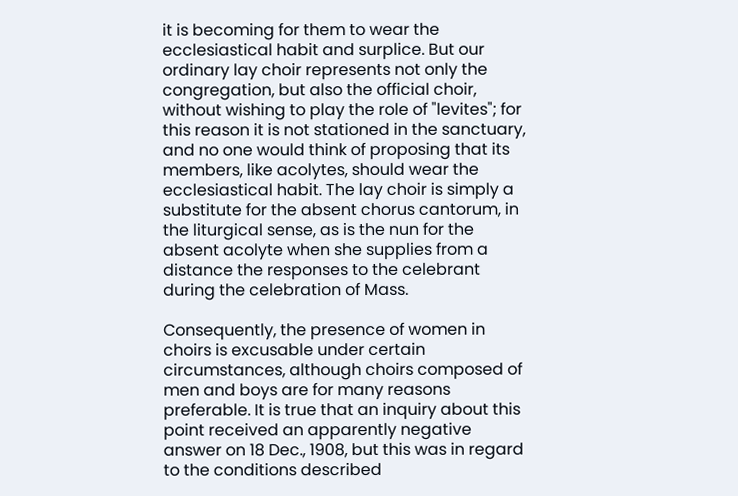it is becoming for them to wear the ecclesiastical habit and surplice. But our ordinary lay choir represents not only the congregation, but also the official choir, without wishing to play the role of "levites"; for this reason it is not stationed in the sanctuary, and no one would think of proposing that its members, like acolytes, should wear the ecclesiastical habit. The lay choir is simply a substitute for the absent chorus cantorum, in the liturgical sense, as is the nun for the absent acolyte when she supplies from a distance the responses to the celebrant during the celebration of Mass.

Consequently, the presence of women in choirs is excusable under certain circumstances, although choirs composed of men and boys are for many reasons preferable. It is true that an inquiry about this point received an apparently negative answer on 18 Dec., 1908, but this was in regard to the conditions described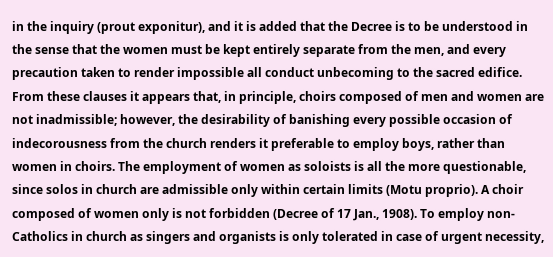in the inquiry (prout exponitur), and it is added that the Decree is to be understood in the sense that the women must be kept entirely separate from the men, and every precaution taken to render impossible all conduct unbecoming to the sacred edifice. From these clauses it appears that, in principle, choirs composed of men and women are not inadmissible; however, the desirability of banishing every possible occasion of indecorousness from the church renders it preferable to employ boys, rather than women in choirs. The employment of women as soloists is all the more questionable, since solos in church are admissible only within certain limits (Motu proprio). A choir composed of women only is not forbidden (Decree of 17 Jan., 1908). To employ non-Catholics in church as singers and organists is only tolerated in case of urgent necessity,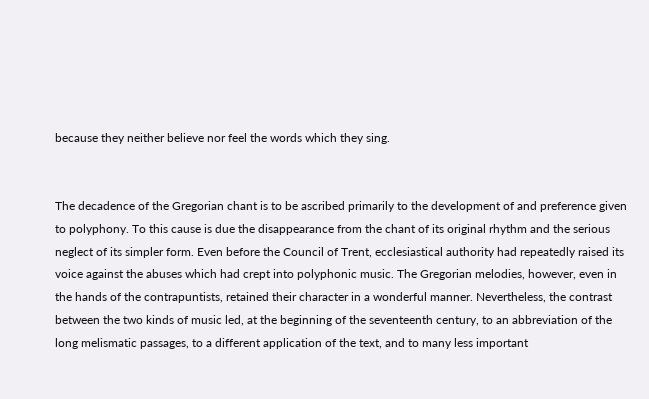because they neither believe nor feel the words which they sing.


The decadence of the Gregorian chant is to be ascribed primarily to the development of and preference given to polyphony. To this cause is due the disappearance from the chant of its original rhythm and the serious neglect of its simpler form. Even before the Council of Trent, ecclesiastical authority had repeatedly raised its voice against the abuses which had crept into polyphonic music. The Gregorian melodies, however, even in the hands of the contrapuntists, retained their character in a wonderful manner. Nevertheless, the contrast between the two kinds of music led, at the beginning of the seventeenth century, to an abbreviation of the long melismatic passages, to a different application of the text, and to many less important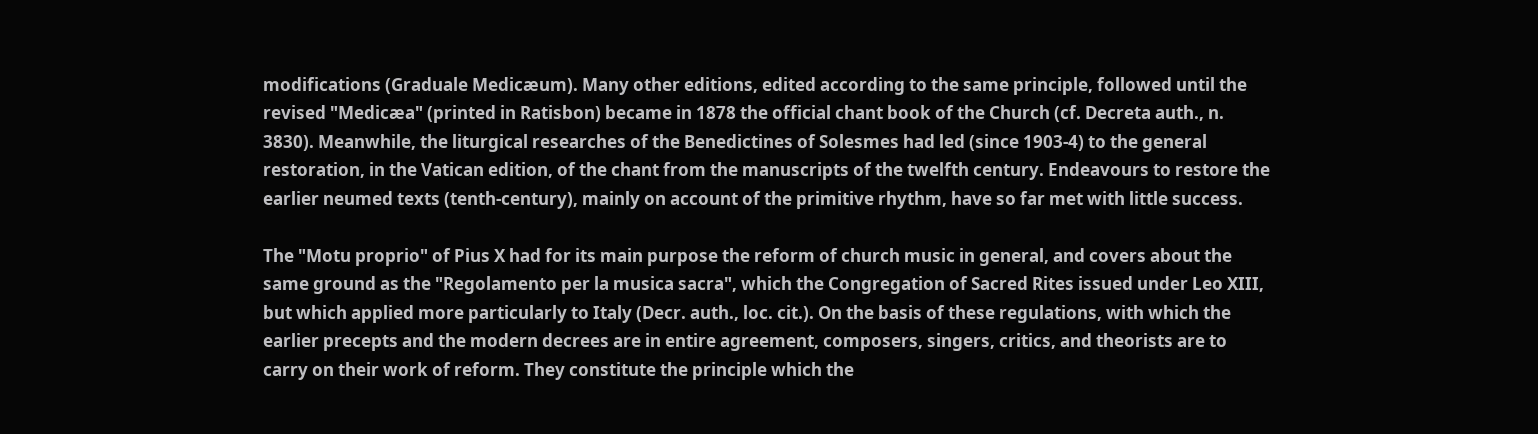modifications (Graduale Medicæum). Many other editions, edited according to the same principle, followed until the revised "Medicæa" (printed in Ratisbon) became in 1878 the official chant book of the Church (cf. Decreta auth., n. 3830). Meanwhile, the liturgical researches of the Benedictines of Solesmes had led (since 1903-4) to the general restoration, in the Vatican edition, of the chant from the manuscripts of the twelfth century. Endeavours to restore the earlier neumed texts (tenth-century), mainly on account of the primitive rhythm, have so far met with little success.

The "Motu proprio" of Pius X had for its main purpose the reform of church music in general, and covers about the same ground as the "Regolamento per la musica sacra", which the Congregation of Sacred Rites issued under Leo XIII, but which applied more particularly to Italy (Decr. auth., loc. cit.). On the basis of these regulations, with which the earlier precepts and the modern decrees are in entire agreement, composers, singers, critics, and theorists are to carry on their work of reform. They constitute the principle which the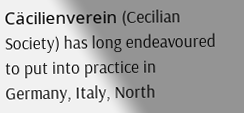Cäcilienverein (Cecilian Society) has long endeavoured to put into practice in Germany, Italy, North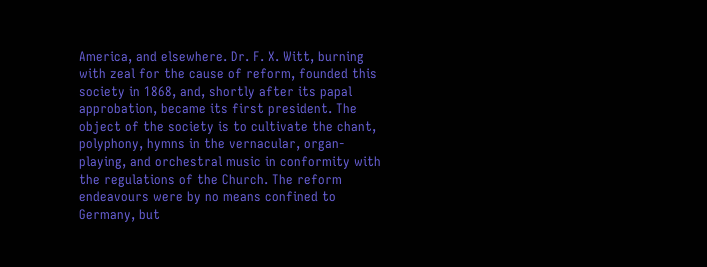America, and elsewhere. Dr. F. X. Witt, burning with zeal for the cause of reform, founded this society in 1868, and, shortly after its papal approbation, became its first president. The object of the society is to cultivate the chant, polyphony, hymns in the vernacular, organ-playing, and orchestral music in conformity with the regulations of the Church. The reform endeavours were by no means confined to Germany, but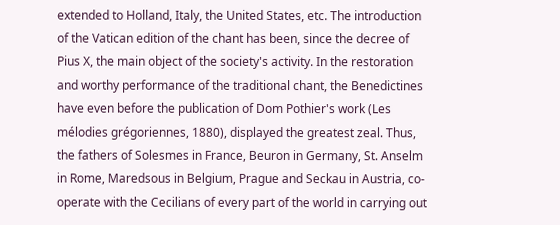extended to Holland, Italy, the United States, etc. The introduction of the Vatican edition of the chant has been, since the decree of Pius X, the main object of the society's activity. In the restoration and worthy performance of the traditional chant, the Benedictines have even before the publication of Dom Pothier's work (Les mélodies grégoriennes, 1880), displayed the greatest zeal. Thus, the fathers of Solesmes in France, Beuron in Germany, St. Anselm in Rome, Maredsous in Belgium, Prague and Seckau in Austria, co-operate with the Cecilians of every part of the world in carrying out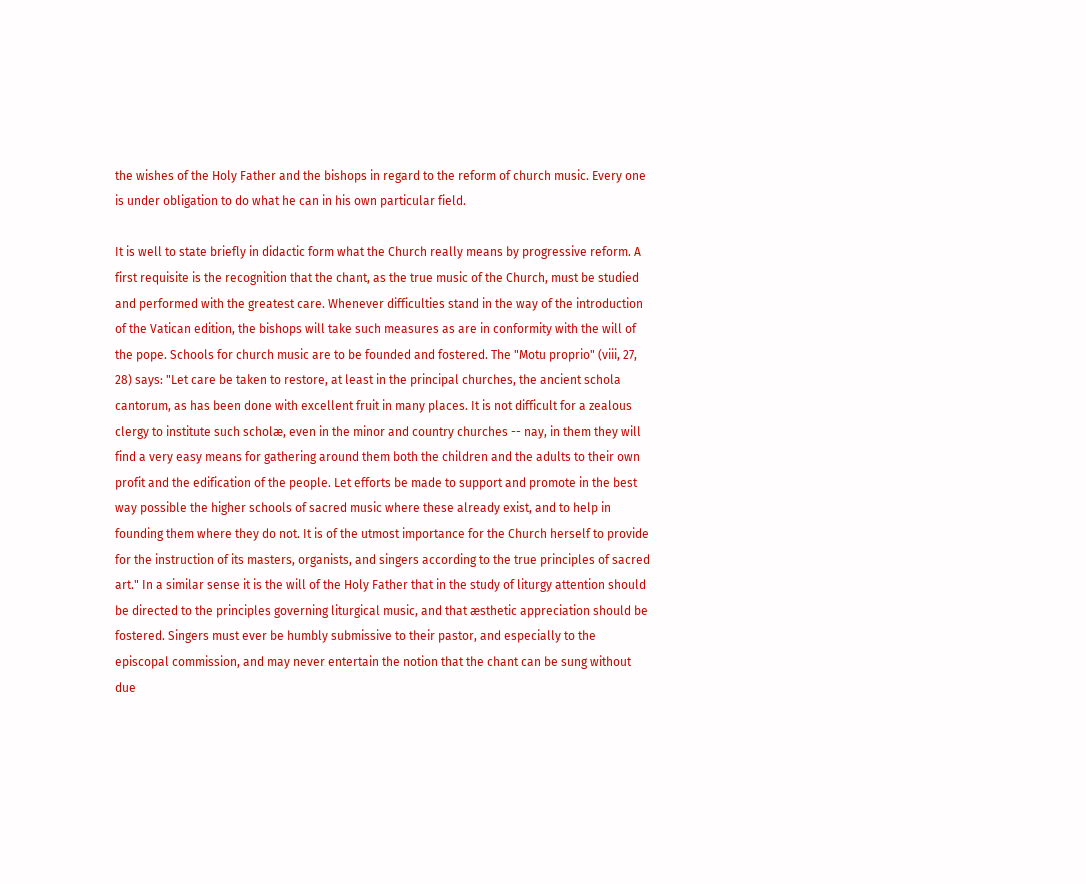the wishes of the Holy Father and the bishops in regard to the reform of church music. Every one is under obligation to do what he can in his own particular field.

It is well to state briefly in didactic form what the Church really means by progressive reform. A first requisite is the recognition that the chant, as the true music of the Church, must be studied and performed with the greatest care. Whenever difficulties stand in the way of the introduction of the Vatican edition, the bishops will take such measures as are in conformity with the will of the pope. Schools for church music are to be founded and fostered. The "Motu proprio" (viii, 27, 28) says: "Let care be taken to restore, at least in the principal churches, the ancient schola cantorum, as has been done with excellent fruit in many places. It is not difficult for a zealous clergy to institute such scholæ, even in the minor and country churches -- nay, in them they will find a very easy means for gathering around them both the children and the adults to their own profit and the edification of the people. Let efforts be made to support and promote in the best way possible the higher schools of sacred music where these already exist, and to help in founding them where they do not. It is of the utmost importance for the Church herself to provide for the instruction of its masters, organists, and singers according to the true principles of sacred art." In a similar sense it is the will of the Holy Father that in the study of liturgy attention should be directed to the principles governing liturgical music, and that æsthetic appreciation should be fostered. Singers must ever be humbly submissive to their pastor, and especially to the episcopal commission, and may never entertain the notion that the chant can be sung without due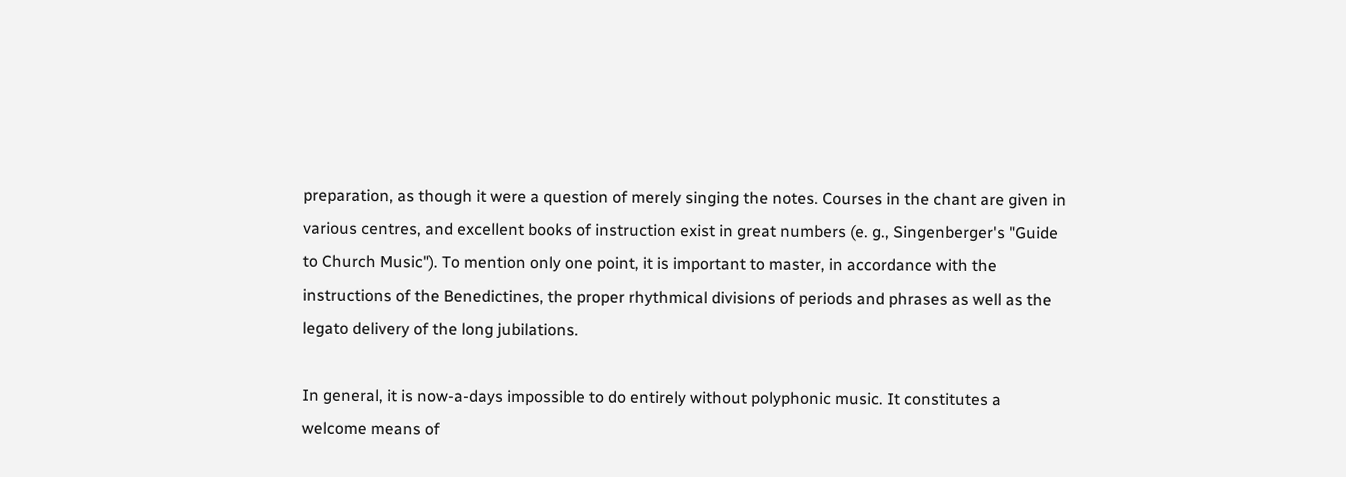preparation, as though it were a question of merely singing the notes. Courses in the chant are given in various centres, and excellent books of instruction exist in great numbers (e. g., Singenberger's "Guide to Church Music"). To mention only one point, it is important to master, in accordance with the instructions of the Benedictines, the proper rhythmical divisions of periods and phrases as well as the legato delivery of the long jubilations.

In general, it is now-a-days impossible to do entirely without polyphonic music. It constitutes a welcome means of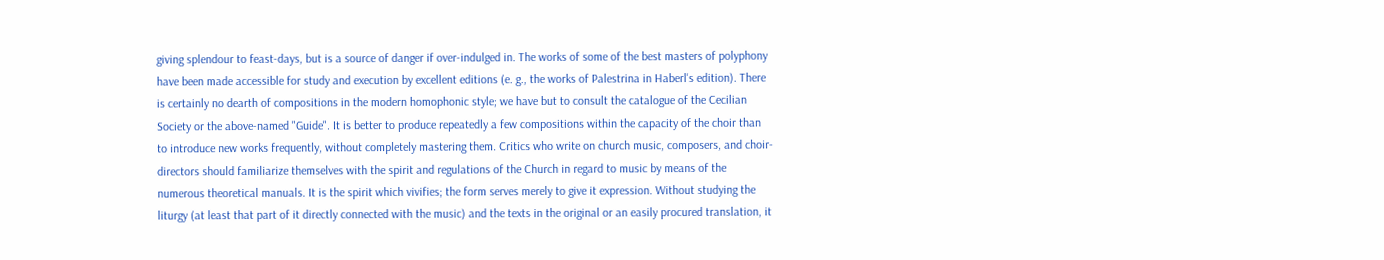giving splendour to feast-days, but is a source of danger if over-indulged in. The works of some of the best masters of polyphony have been made accessible for study and execution by excellent editions (e. g., the works of Palestrina in Haberl's edition). There is certainly no dearth of compositions in the modern homophonic style; we have but to consult the catalogue of the Cecilian Society or the above-named "Guide". It is better to produce repeatedly a few compositions within the capacity of the choir than to introduce new works frequently, without completely mastering them. Critics who write on church music, composers, and choir-directors should familiarize themselves with the spirit and regulations of the Church in regard to music by means of the numerous theoretical manuals. It is the spirit which vivifies; the form serves merely to give it expression. Without studying the liturgy (at least that part of it directly connected with the music) and the texts in the original or an easily procured translation, it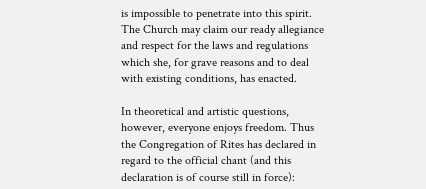is impossible to penetrate into this spirit. The Church may claim our ready allegiance and respect for the laws and regulations which she, for grave reasons and to deal with existing conditions, has enacted.

In theoretical and artistic questions, however, everyone enjoys freedom. Thus the Congregation of Rites has declared in regard to the official chant (and this declaration is of course still in force):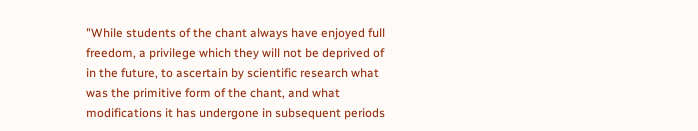"While students of the chant always have enjoyed full freedom, a privilege which they will not be deprived of in the future, to ascertain by scientific research what was the primitive form of the chant, and what modifications it has undergone in subsequent periods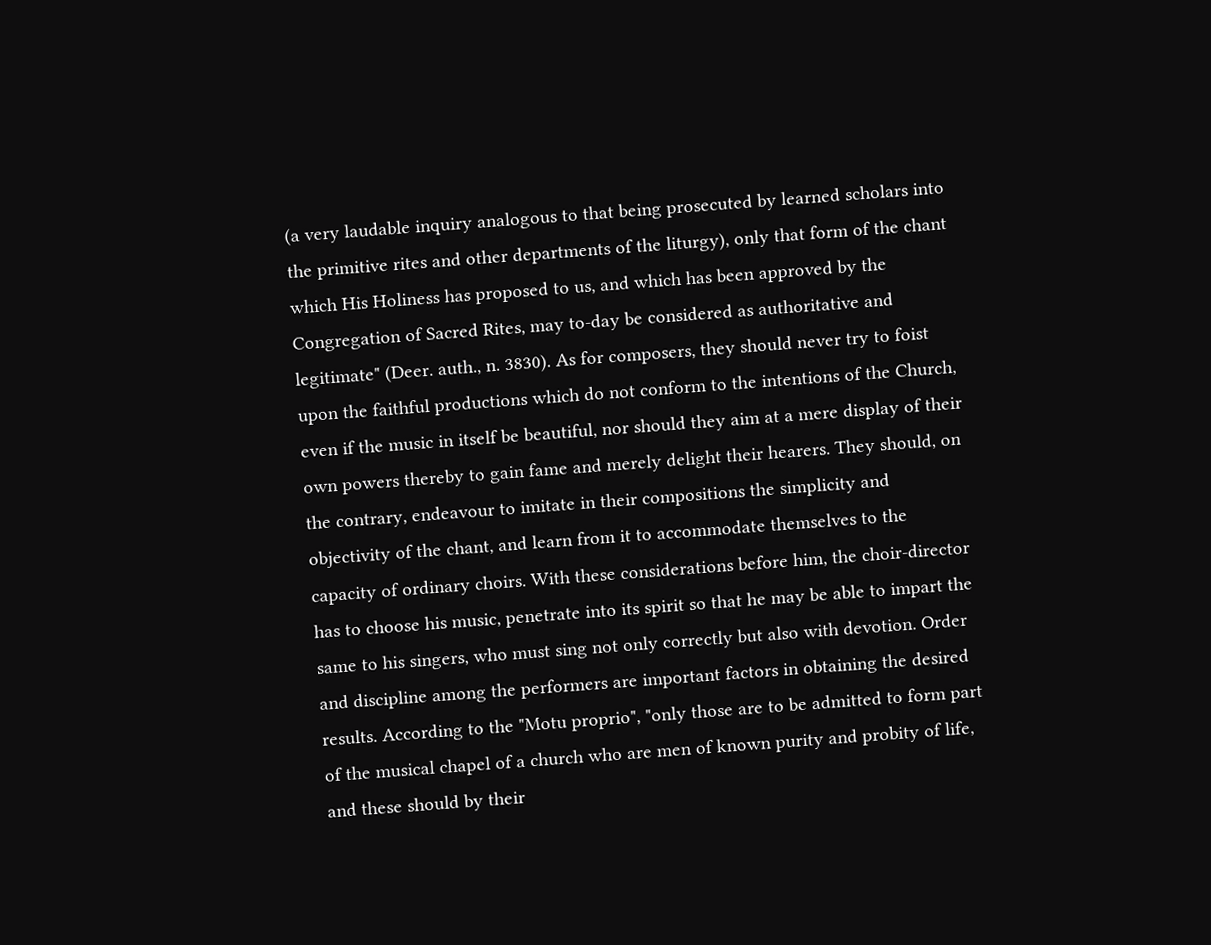(a very laudable inquiry analogous to that being prosecuted by learned scholars into the primitive rites and other departments of the liturgy), only that form of the chant which His Holiness has proposed to us, and which has been approved by the Congregation of Sacred Rites, may to-day be considered as authoritative and legitimate" (Deer. auth., n. 3830). As for composers, they should never try to foist upon the faithful productions which do not conform to the intentions of the Church, even if the music in itself be beautiful, nor should they aim at a mere display of their own powers thereby to gain fame and merely delight their hearers. They should, on the contrary, endeavour to imitate in their compositions the simplicity and objectivity of the chant, and learn from it to accommodate themselves to the capacity of ordinary choirs. With these considerations before him, the choir-director has to choose his music, penetrate into its spirit so that he may be able to impart the same to his singers, who must sing not only correctly but also with devotion. Order and discipline among the performers are important factors in obtaining the desired results. According to the "Motu proprio", "only those are to be admitted to form part of the musical chapel of a church who are men of known purity and probity of life, and these should by their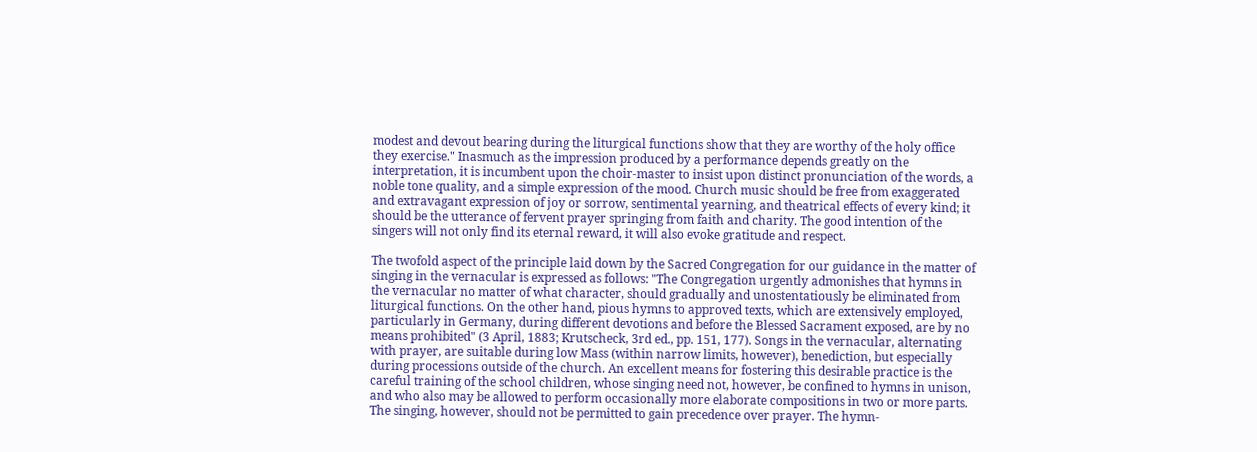modest and devout bearing during the liturgical functions show that they are worthy of the holy office they exercise." Inasmuch as the impression produced by a performance depends greatly on the interpretation, it is incumbent upon the choir-master to insist upon distinct pronunciation of the words, a noble tone quality, and a simple expression of the mood. Church music should be free from exaggerated and extravagant expression of joy or sorrow, sentimental yearning, and theatrical effects of every kind; it should be the utterance of fervent prayer springing from faith and charity. The good intention of the singers will not only find its eternal reward, it will also evoke gratitude and respect.

The twofold aspect of the principle laid down by the Sacred Congregation for our guidance in the matter of singing in the vernacular is expressed as follows: "The Congregation urgently admonishes that hymns in the vernacular no matter of what character, should gradually and unostentatiously be eliminated from liturgical functions. On the other hand, pious hymns to approved texts, which are extensively employed, particularly in Germany, during different devotions and before the Blessed Sacrament exposed, are by no means prohibited" (3 April, 1883; Krutscheck, 3rd ed., pp. 151, 177). Songs in the vernacular, alternating with prayer, are suitable during low Mass (within narrow limits, however), benediction, but especially during processions outside of the church. An excellent means for fostering this desirable practice is the careful training of the school children, whose singing need not, however, be confined to hymns in unison, and who also may be allowed to perform occasionally more elaborate compositions in two or more parts. The singing, however, should not be permitted to gain precedence over prayer. The hymn-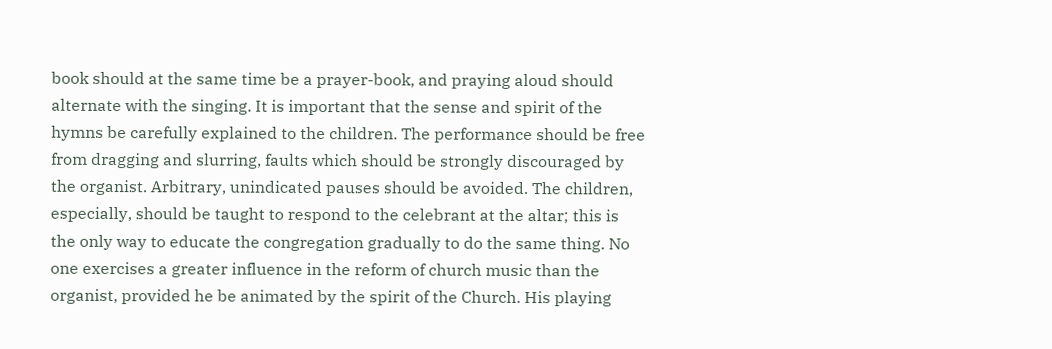book should at the same time be a prayer-book, and praying aloud should alternate with the singing. It is important that the sense and spirit of the hymns be carefully explained to the children. The performance should be free from dragging and slurring, faults which should be strongly discouraged by the organist. Arbitrary, unindicated pauses should be avoided. The children, especially, should be taught to respond to the celebrant at the altar; this is the only way to educate the congregation gradually to do the same thing. No one exercises a greater influence in the reform of church music than the organist, provided he be animated by the spirit of the Church. His playing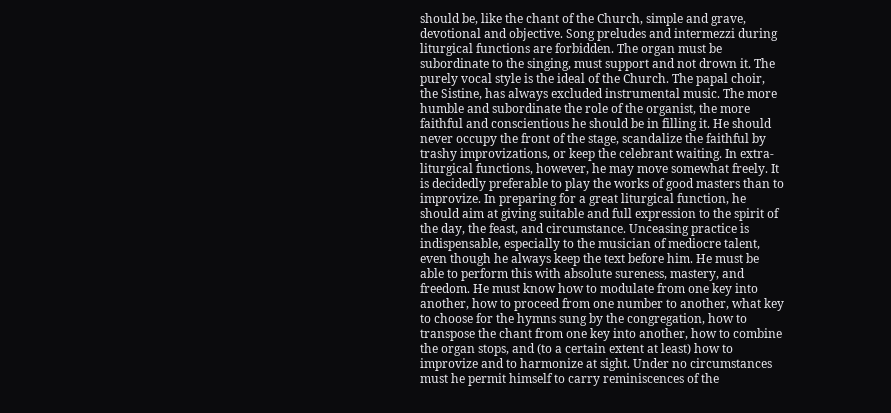should be, like the chant of the Church, simple and grave, devotional and objective. Song preludes and intermezzi during liturgical functions are forbidden. The organ must be subordinate to the singing, must support and not drown it. The purely vocal style is the ideal of the Church. The papal choir, the Sistine, has always excluded instrumental music. The more humble and subordinate the role of the organist, the more faithful and conscientious he should be in filling it. He should never occupy the front of the stage, scandalize the faithful by trashy improvizations, or keep the celebrant waiting. In extra-liturgical functions, however, he may move somewhat freely. It is decidedly preferable to play the works of good masters than to improvize. In preparing for a great liturgical function, he should aim at giving suitable and full expression to the spirit of the day, the feast, and circumstance. Unceasing practice is indispensable, especially to the musician of mediocre talent, even though he always keep the text before him. He must be able to perform this with absolute sureness, mastery, and freedom. He must know how to modulate from one key into another, how to proceed from one number to another, what key to choose for the hymns sung by the congregation, how to transpose the chant from one key into another, how to combine the organ stops, and (to a certain extent at least) how to improvize and to harmonize at sight. Under no circumstances must he permit himself to carry reminiscences of the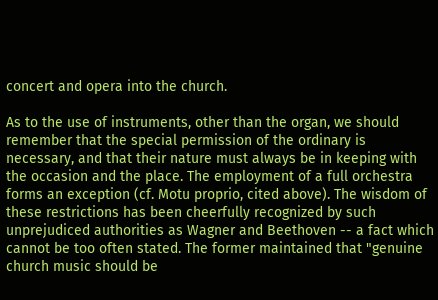concert and opera into the church.

As to the use of instruments, other than the organ, we should remember that the special permission of the ordinary is necessary, and that their nature must always be in keeping with the occasion and the place. The employment of a full orchestra forms an exception (cf. Motu proprio, cited above). The wisdom of these restrictions has been cheerfully recognized by such unprejudiced authorities as Wagner and Beethoven -- a fact which cannot be too often stated. The former maintained that "genuine church music should be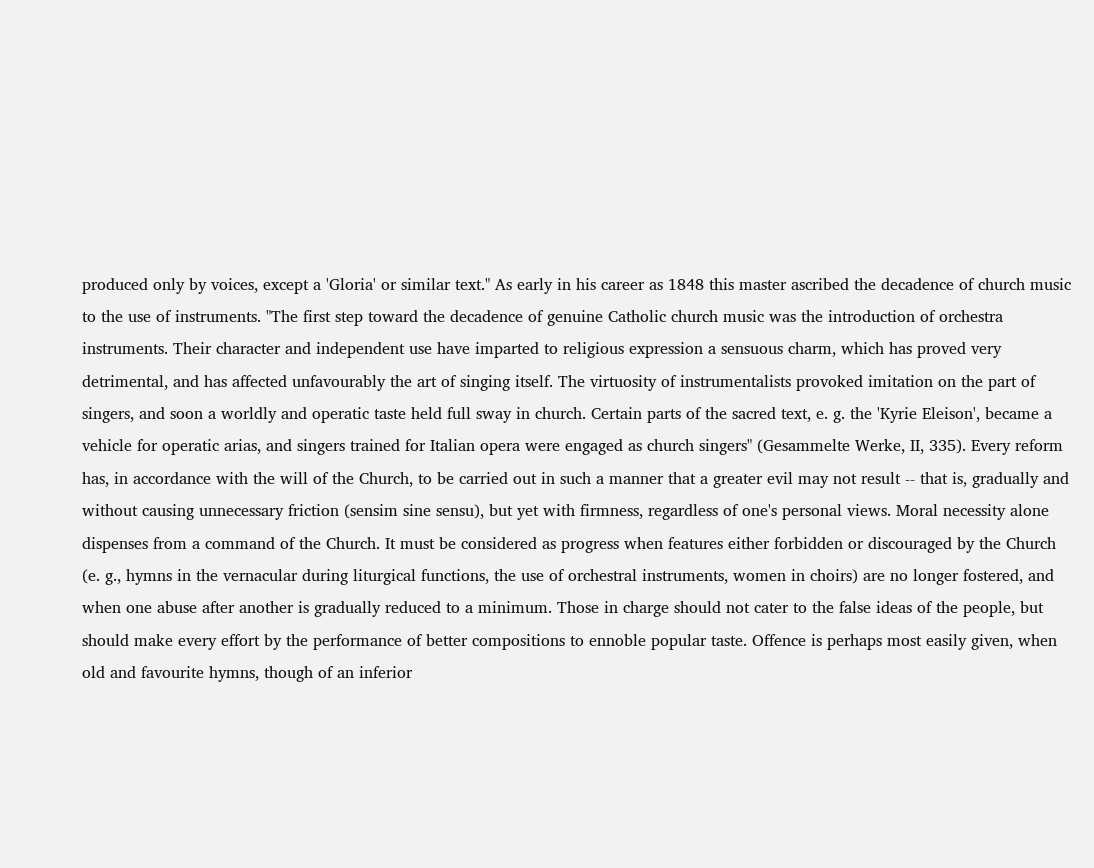produced only by voices, except a 'Gloria' or similar text." As early in his career as 1848 this master ascribed the decadence of church music to the use of instruments. "The first step toward the decadence of genuine Catholic church music was the introduction of orchestra instruments. Their character and independent use have imparted to religious expression a sensuous charm, which has proved very detrimental, and has affected unfavourably the art of singing itself. The virtuosity of instrumentalists provoked imitation on the part of singers, and soon a worldly and operatic taste held full sway in church. Certain parts of the sacred text, e. g. the 'Kyrie Eleison', became a vehicle for operatic arias, and singers trained for Italian opera were engaged as church singers" (Gesammelte Werke, II, 335). Every reform has, in accordance with the will of the Church, to be carried out in such a manner that a greater evil may not result -- that is, gradually and without causing unnecessary friction (sensim sine sensu), but yet with firmness, regardless of one's personal views. Moral necessity alone dispenses from a command of the Church. It must be considered as progress when features either forbidden or discouraged by the Church (e. g., hymns in the vernacular during liturgical functions, the use of orchestral instruments, women in choirs) are no longer fostered, and when one abuse after another is gradually reduced to a minimum. Those in charge should not cater to the false ideas of the people, but should make every effort by the performance of better compositions to ennoble popular taste. Offence is perhaps most easily given, when old and favourite hymns, though of an inferior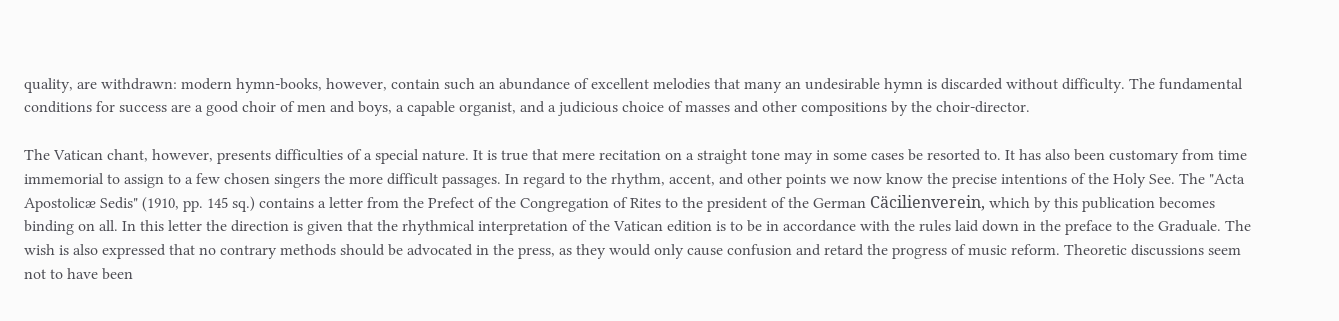quality, are withdrawn: modern hymn-books, however, contain such an abundance of excellent melodies that many an undesirable hymn is discarded without difficulty. The fundamental conditions for success are a good choir of men and boys, a capable organist, and a judicious choice of masses and other compositions by the choir-director.

The Vatican chant, however, presents difficulties of a special nature. It is true that mere recitation on a straight tone may in some cases be resorted to. It has also been customary from time immemorial to assign to a few chosen singers the more difficult passages. In regard to the rhythm, accent, and other points we now know the precise intentions of the Holy See. The "Acta Apostolicæ Sedis" (1910, pp. 145 sq.) contains a letter from the Prefect of the Congregation of Rites to the president of the German Cäcilienverein, which by this publication becomes binding on all. In this letter the direction is given that the rhythmical interpretation of the Vatican edition is to be in accordance with the rules laid down in the preface to the Graduale. The wish is also expressed that no contrary methods should be advocated in the press, as they would only cause confusion and retard the progress of music reform. Theoretic discussions seem not to have been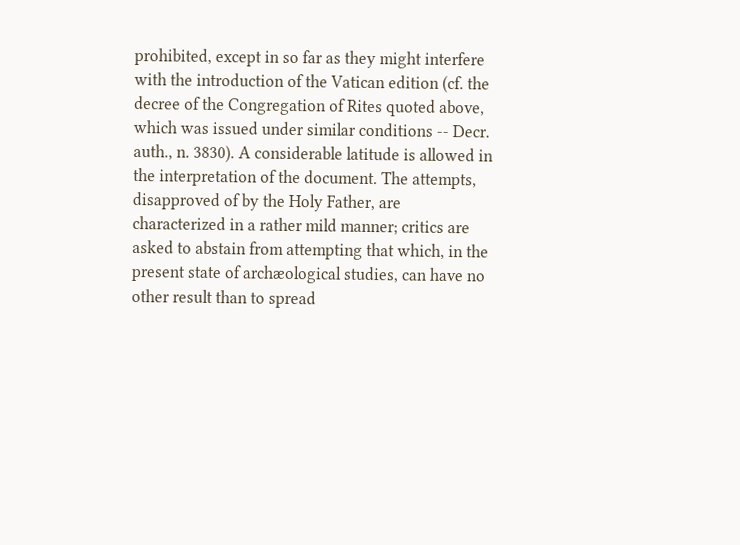prohibited, except in so far as they might interfere with the introduction of the Vatican edition (cf. the decree of the Congregation of Rites quoted above, which was issued under similar conditions -- Decr. auth., n. 3830). A considerable latitude is allowed in the interpretation of the document. The attempts, disapproved of by the Holy Father, are characterized in a rather mild manner; critics are asked to abstain from attempting that which, in the present state of archæological studies, can have no other result than to spread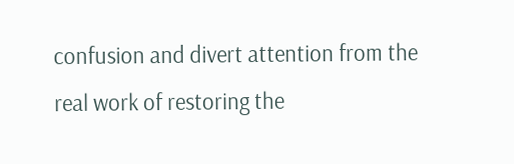confusion and divert attention from the real work of restoring the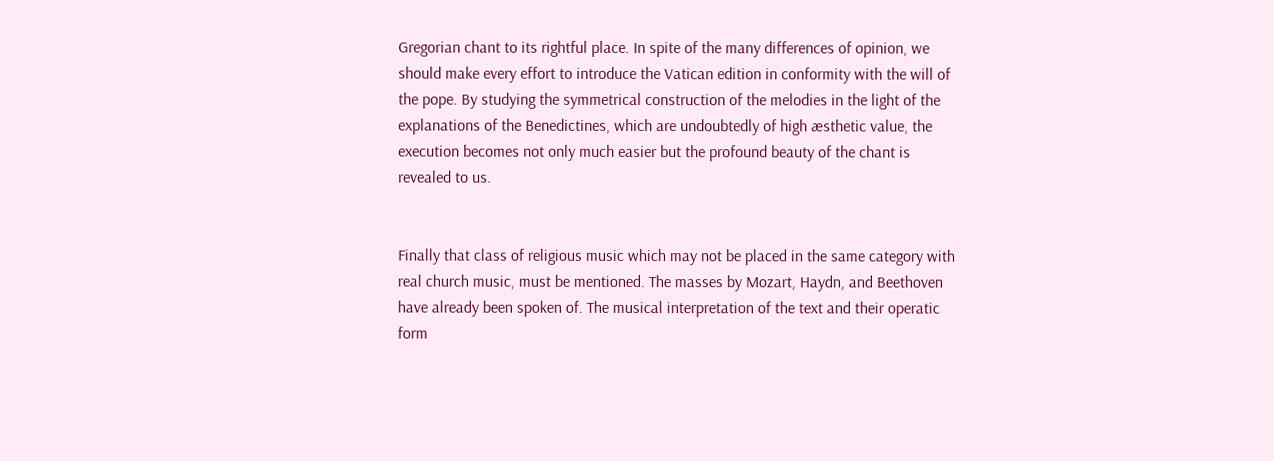Gregorian chant to its rightful place. In spite of the many differences of opinion, we should make every effort to introduce the Vatican edition in conformity with the will of the pope. By studying the symmetrical construction of the melodies in the light of the explanations of the Benedictines, which are undoubtedly of high æsthetic value, the execution becomes not only much easier but the profound beauty of the chant is revealed to us.


Finally that class of religious music which may not be placed in the same category with real church music, must be mentioned. The masses by Mozart, Haydn, and Beethoven have already been spoken of. The musical interpretation of the text and their operatic form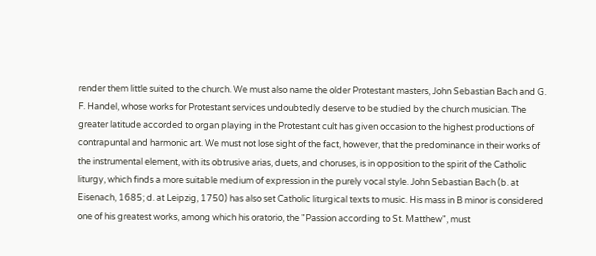render them little suited to the church. We must also name the older Protestant masters, John Sebastian Bach and G. F. Handel, whose works for Protestant services undoubtedly deserve to be studied by the church musician. The greater latitude accorded to organ playing in the Protestant cult has given occasion to the highest productions of contrapuntal and harmonic art. We must not lose sight of the fact, however, that the predominance in their works of the instrumental element, with its obtrusive arias, duets, and choruses, is in opposition to the spirit of the Catholic liturgy, which finds a more suitable medium of expression in the purely vocal style. John Sebastian Bach (b. at Eisenach, 1685; d. at Leipzig, 1750) has also set Catholic liturgical texts to music. His mass in B minor is considered one of his greatest works, among which his oratorio, the "Passion according to St. Matthew", must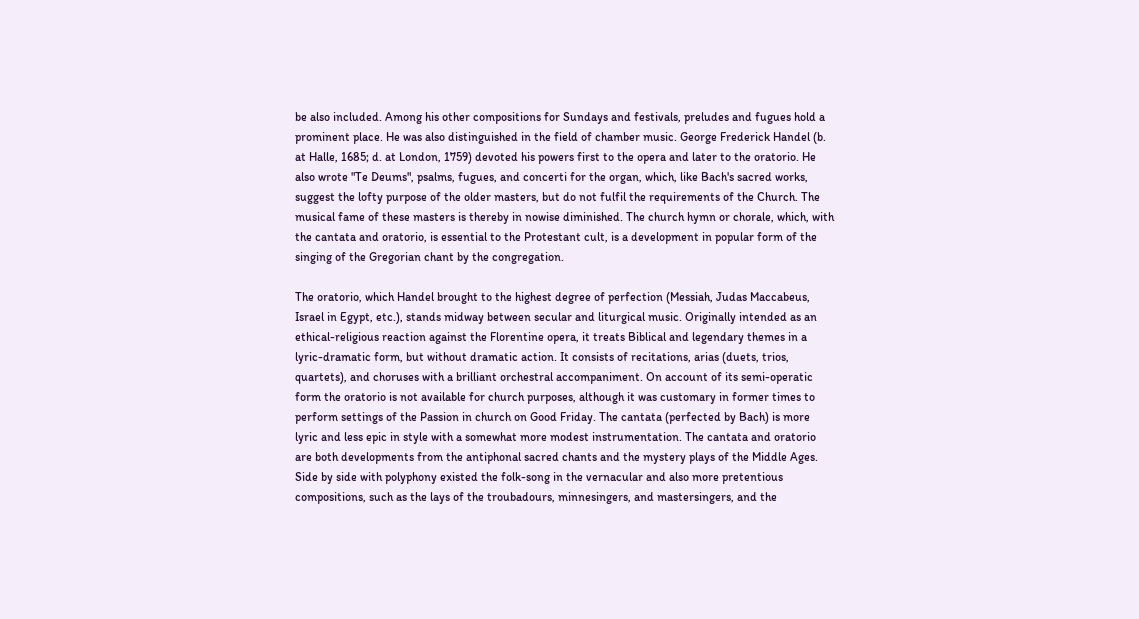be also included. Among his other compositions for Sundays and festivals, preludes and fugues hold a prominent place. He was also distinguished in the field of chamber music. George Frederick Handel (b. at Halle, 1685; d. at London, 1759) devoted his powers first to the opera and later to the oratorio. He also wrote "Te Deums", psalms, fugues, and concerti for the organ, which, like Bach's sacred works, suggest the lofty purpose of the older masters, but do not fulfil the requirements of the Church. The musical fame of these masters is thereby in nowise diminished. The church hymn or chorale, which, with the cantata and oratorio, is essential to the Protestant cult, is a development in popular form of the singing of the Gregorian chant by the congregation.

The oratorio, which Handel brought to the highest degree of perfection (Messiah, Judas Maccabeus, Israel in Egypt, etc.), stands midway between secular and liturgical music. Originally intended as an ethical-religious reaction against the Florentine opera, it treats Biblical and legendary themes in a lyric-dramatic form, but without dramatic action. It consists of recitations, arias (duets, trios, quartets), and choruses with a brilliant orchestral accompaniment. On account of its semi-operatic form the oratorio is not available for church purposes, although it was customary in former times to perform settings of the Passion in church on Good Friday. The cantata (perfected by Bach) is more lyric and less epic in style with a somewhat more modest instrumentation. The cantata and oratorio are both developments from the antiphonal sacred chants and the mystery plays of the Middle Ages. Side by side with polyphony existed the folk-song in the vernacular and also more pretentious compositions, such as the lays of the troubadours, minnesingers, and mastersingers, and the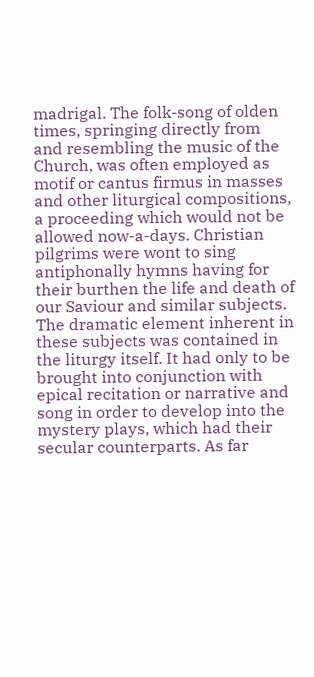madrigal. The folk-song of olden times, springing directly from and resembling the music of the Church, was often employed as motif or cantus firmus in masses and other liturgical compositions, a proceeding which would not be allowed now-a-days. Christian pilgrims were wont to sing antiphonally hymns having for their burthen the life and death of our Saviour and similar subjects. The dramatic element inherent in these subjects was contained in the liturgy itself. It had only to be brought into conjunction with epical recitation or narrative and song in order to develop into the mystery plays, which had their secular counterparts. As far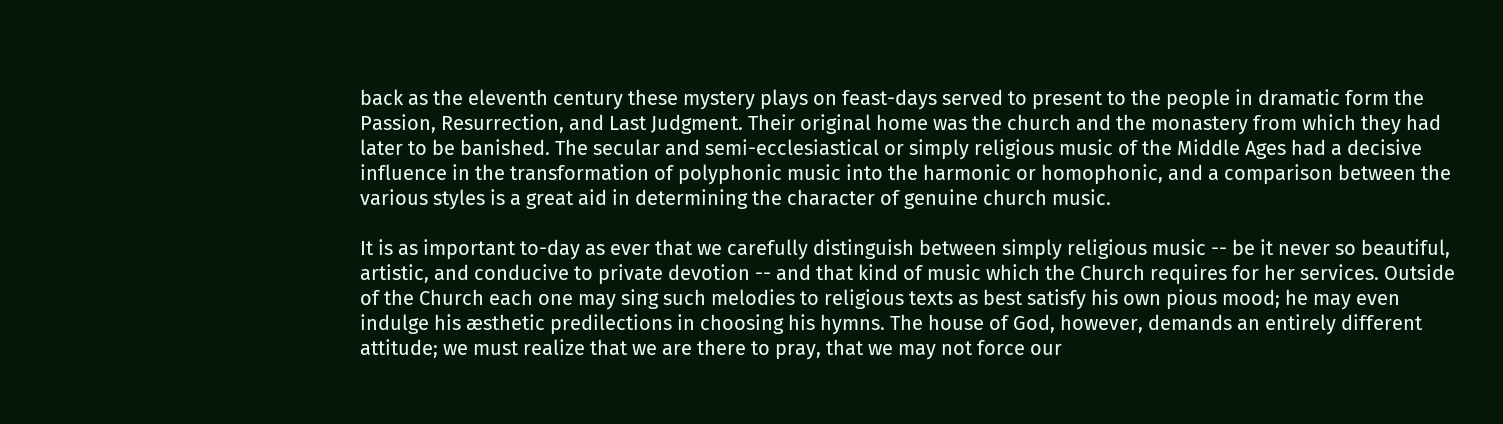back as the eleventh century these mystery plays on feast-days served to present to the people in dramatic form the Passion, Resurrection, and Last Judgment. Their original home was the church and the monastery from which they had later to be banished. The secular and semi-ecclesiastical or simply religious music of the Middle Ages had a decisive influence in the transformation of polyphonic music into the harmonic or homophonic, and a comparison between the various styles is a great aid in determining the character of genuine church music.

It is as important to-day as ever that we carefully distinguish between simply religious music -- be it never so beautiful, artistic, and conducive to private devotion -- and that kind of music which the Church requires for her services. Outside of the Church each one may sing such melodies to religious texts as best satisfy his own pious mood; he may even indulge his æsthetic predilections in choosing his hymns. The house of God, however, demands an entirely different attitude; we must realize that we are there to pray, that we may not force our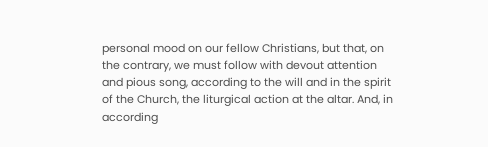personal mood on our fellow Christians, but that, on the contrary, we must follow with devout attention and pious song, according to the will and in the spirit of the Church, the liturgical action at the altar. And, in according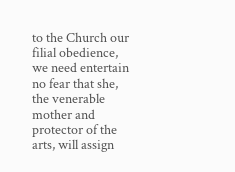to the Church our filial obedience, we need entertain no fear that she, the venerable mother and protector of the arts, will assign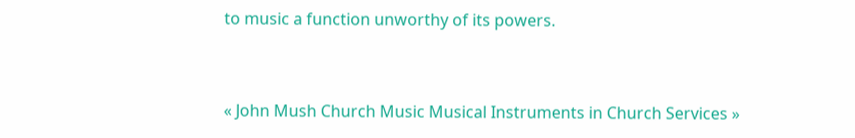to music a function unworthy of its powers.


« John Mush Church Music Musical Instruments in Church Services »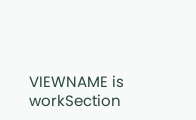VIEWNAME is workSection